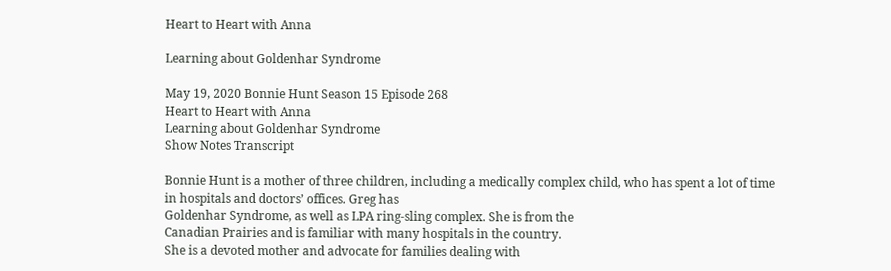Heart to Heart with Anna

Learning about Goldenhar Syndrome

May 19, 2020 Bonnie Hunt Season 15 Episode 268
Heart to Heart with Anna
Learning about Goldenhar Syndrome
Show Notes Transcript

Bonnie Hunt is a mother of three children, including a medically complex child, who has spent a lot of time in hospitals and doctors’ offices. Greg has
Goldenhar Syndrome, as well as LPA ring-sling complex. She is from the
Canadian Prairies and is familiar with many hospitals in the country.
She is a devoted mother and advocate for families dealing with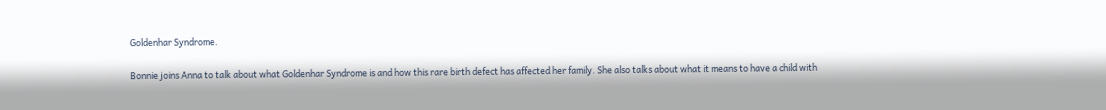Goldenhar Syndrome.

Bonnie joins Anna to talk about what Goldenhar Syndrome is and how this rare birth defect has affected her family. She also talks about what it means to have a child with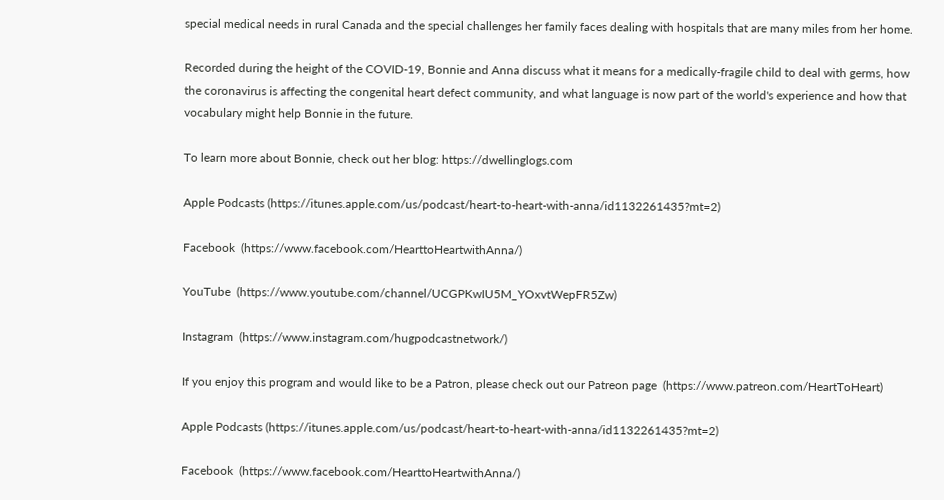special medical needs in rural Canada and the special challenges her family faces dealing with hospitals that are many miles from her home.

Recorded during the height of the COVID-19, Bonnie and Anna discuss what it means for a medically-fragile child to deal with germs, how the coronavirus is affecting the congenital heart defect community, and what language is now part of the world's experience and how that vocabulary might help Bonnie in the future.

To learn more about Bonnie, check out her blog: https://dwellinglogs.com

Apple Podcasts (https://itunes.apple.com/us/podcast/heart-to-heart-with-anna/id1132261435?mt=2)

Facebook  (https://www.facebook.com/HearttoHeartwithAnna/)

YouTube  (https://www.youtube.com/channel/UCGPKwIU5M_YOxvtWepFR5Zw)

Instagram  (https://www.instagram.com/hugpodcastnetwork/)

If you enjoy this program and would like to be a Patron, please check out our Patreon page  (https://www.patreon.com/HeartToHeart)

Apple Podcasts (https://itunes.apple.com/us/podcast/heart-to-heart-with-anna/id1132261435?mt=2)

Facebook  (https://www.facebook.com/HearttoHeartwithAnna/)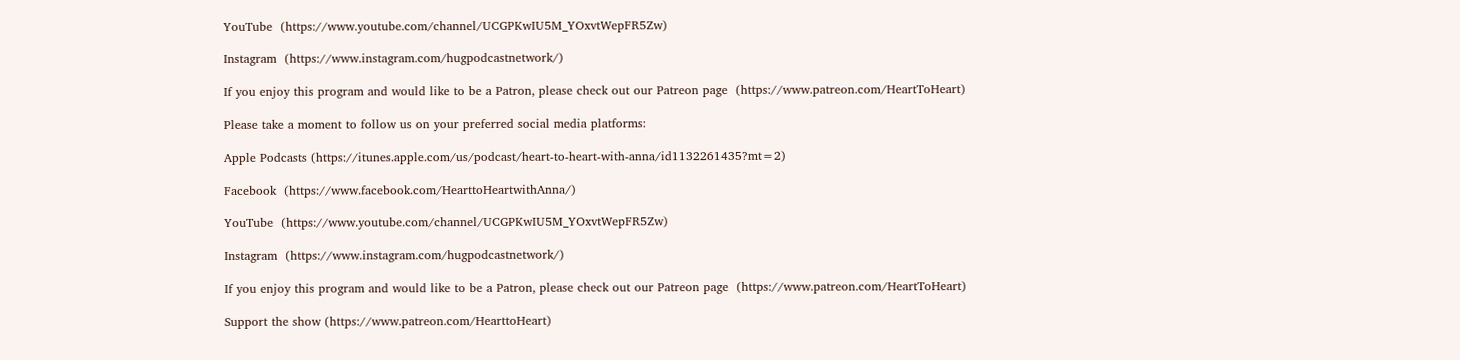YouTube  (https://www.youtube.com/channel/UCGPKwIU5M_YOxvtWepFR5Zw)

Instagram  (https://www.instagram.com/hugpodcastnetwork/)

If you enjoy this program and would like to be a Patron, please check out our Patreon page  (https://www.patreon.com/HeartToHeart)

Please take a moment to follow us on your preferred social media platforms:

Apple Podcasts (https://itunes.apple.com/us/podcast/heart-to-heart-with-anna/id1132261435?mt=2)

Facebook  (https://www.facebook.com/HearttoHeartwithAnna/)

YouTube  (https://www.youtube.com/channel/UCGPKwIU5M_YOxvtWepFR5Zw)

Instagram  (https://www.instagram.com/hugpodcastnetwork/)

If you enjoy this program and would like to be a Patron, please check out our Patreon page  (https://www.patreon.com/HeartToHeart)

Support the show (https://www.patreon.com/HearttoHeart)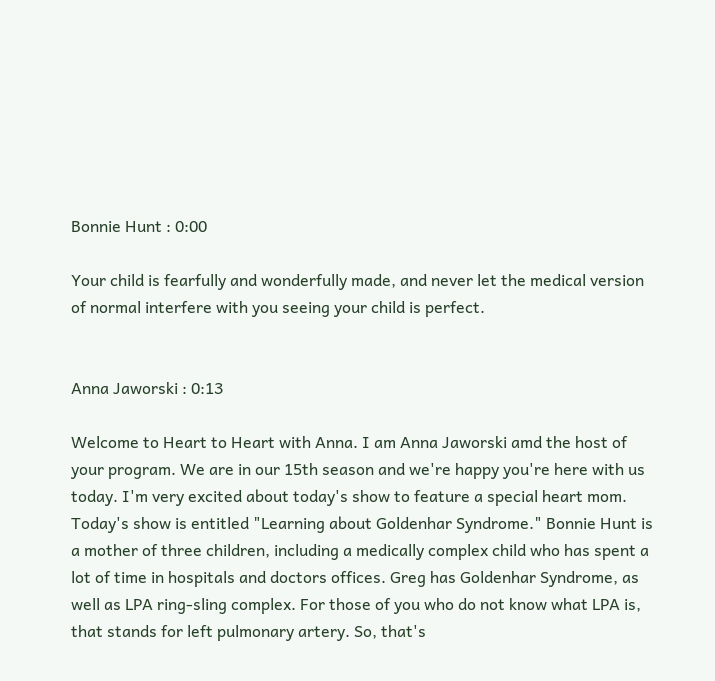Bonnie Hunt : 0:00

Your child is fearfully and wonderfully made, and never let the medical version of normal interfere with you seeing your child is perfect.


Anna Jaworski : 0:13

Welcome to Heart to Heart with Anna. I am Anna Jaworski amd the host of your program. We are in our 15th season and we're happy you're here with us today. I'm very excited about today's show to feature a special heart mom. Today's show is entitled "Learning about Goldenhar Syndrome." Bonnie Hunt is a mother of three children, including a medically complex child who has spent a lot of time in hospitals and doctors offices. Greg has Goldenhar Syndrome, as well as LPA ring-sling complex. For those of you who do not know what LPA is, that stands for left pulmonary artery. So, that's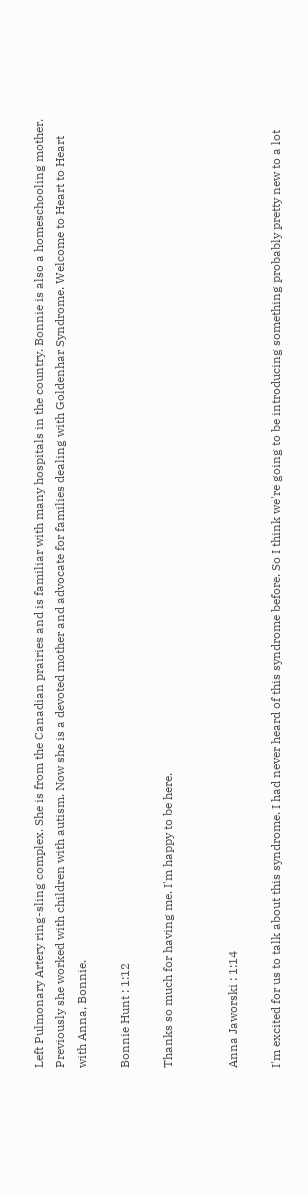Left Pulmonary Artery ring-sling complex. She is from the Canadian prairies and is familiar with many hospitals in the country. Bonnie is also a homeschooling mother. Previously she worked with children with autism. Now she is a devoted mother and advocate for families dealing with Goldenhar Syndrome. Welcome to Heart to Heart with Anna, Bonnie.

Bonnie Hunt : 1:12

Thanks so much for having me. I'm happy to be here.


Anna Jaworski : 1:14

I'm excited for us to talk about this syndrome. I had never heard of this syndrome before. So I think we're going to be introducing something probably pretty new to a lot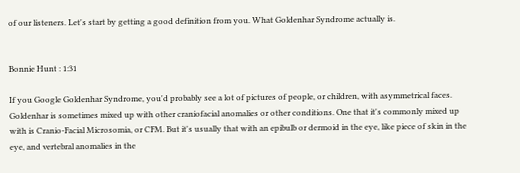of our listeners. Let's start by getting a good definition from you. What Goldenhar Syndrome actually is.


Bonnie Hunt : 1:31

If you Google Goldenhar Syndrome, you'd probably see a lot of pictures of people, or children, with asymmetrical faces. Goldenhar is sometimes mixed up with other craniofacial anomalies or other conditions. One that it's commonly mixed up with is Cranio-Facial Microsomia, or CFM. But it's usually that with an epibulb or dermoid in the eye, like piece of skin in the eye, and vertebral anomalies in the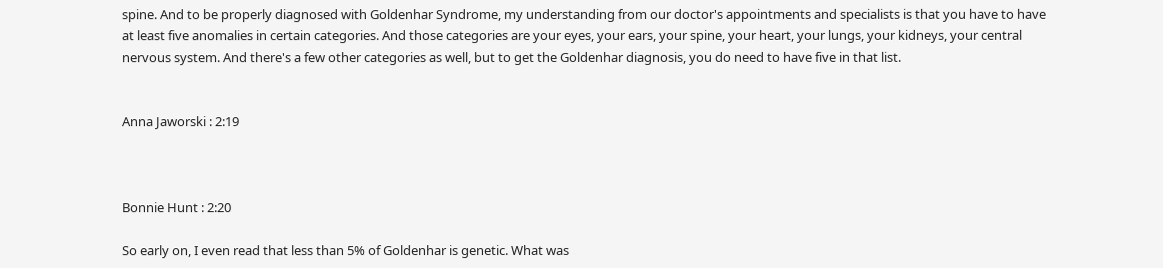spine. And to be properly diagnosed with Goldenhar Syndrome, my understanding from our doctor's appointments and specialists is that you have to have at least five anomalies in certain categories. And those categories are your eyes, your ears, your spine, your heart, your lungs, your kidneys, your central nervous system. And there's a few other categories as well, but to get the Goldenhar diagnosis, you do need to have five in that list.


Anna Jaworski : 2:19



Bonnie Hunt : 2:20

So early on, I even read that less than 5% of Goldenhar is genetic. What was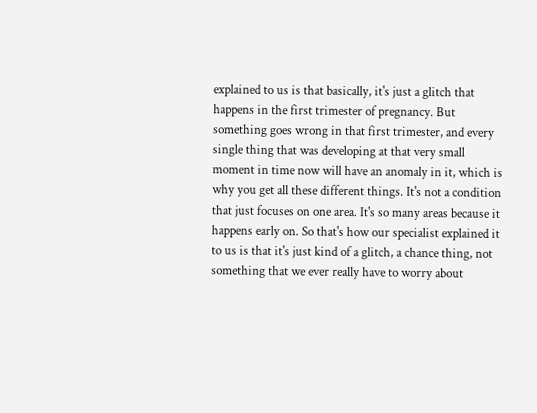explained to us is that basically, it's just a glitch that happens in the first trimester of pregnancy. But something goes wrong in that first trimester, and every single thing that was developing at that very small moment in time now will have an anomaly in it, which is why you get all these different things. It's not a condition that just focuses on one area. It's so many areas because it happens early on. So that's how our specialist explained it to us is that it's just kind of a glitch, a chance thing, not something that we ever really have to worry about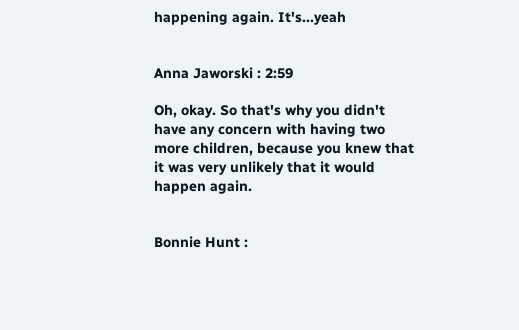happening again. It's...yeah


Anna Jaworski : 2:59

Oh, okay. So that's why you didn't have any concern with having two more children, because you knew that it was very unlikely that it would happen again.


Bonnie Hunt :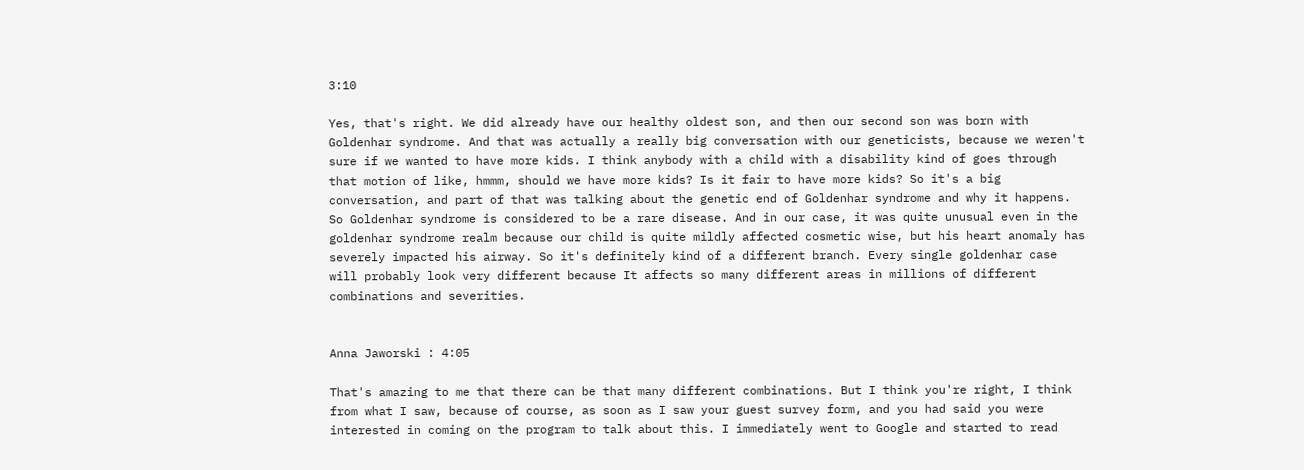3:10

Yes, that's right. We did already have our healthy oldest son, and then our second son was born with Goldenhar syndrome. And that was actually a really big conversation with our geneticists, because we weren't sure if we wanted to have more kids. I think anybody with a child with a disability kind of goes through that motion of like, hmmm, should we have more kids? Is it fair to have more kids? So it's a big conversation, and part of that was talking about the genetic end of Goldenhar syndrome and why it happens. So Goldenhar syndrome is considered to be a rare disease. And in our case, it was quite unusual even in the goldenhar syndrome realm because our child is quite mildly affected cosmetic wise, but his heart anomaly has severely impacted his airway. So it's definitely kind of a different branch. Every single goldenhar case will probably look very different because It affects so many different areas in millions of different combinations and severities.


Anna Jaworski : 4:05

That's amazing to me that there can be that many different combinations. But I think you're right, I think from what I saw, because of course, as soon as I saw your guest survey form, and you had said you were interested in coming on the program to talk about this. I immediately went to Google and started to read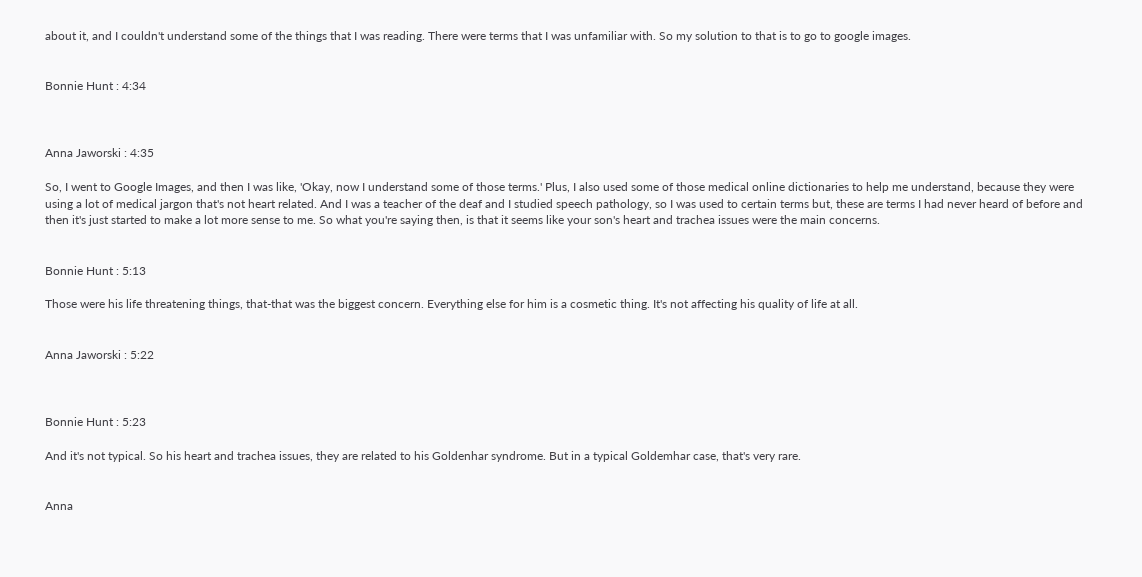about it, and I couldn't understand some of the things that I was reading. There were terms that I was unfamiliar with. So my solution to that is to go to google images.


Bonnie Hunt : 4:34



Anna Jaworski : 4:35

So, I went to Google Images, and then I was like, 'Okay, now I understand some of those terms.' Plus, I also used some of those medical online dictionaries to help me understand, because they were using a lot of medical jargon that's not heart related. And I was a teacher of the deaf and I studied speech pathology, so I was used to certain terms but, these are terms I had never heard of before and then it's just started to make a lot more sense to me. So what you're saying then, is that it seems like your son's heart and trachea issues were the main concerns.


Bonnie Hunt : 5:13

Those were his life threatening things, that-that was the biggest concern. Everything else for him is a cosmetic thing. It's not affecting his quality of life at all.


Anna Jaworski : 5:22



Bonnie Hunt : 5:23

And it's not typical. So his heart and trachea issues, they are related to his Goldenhar syndrome. But in a typical Goldemhar case, that's very rare.


Anna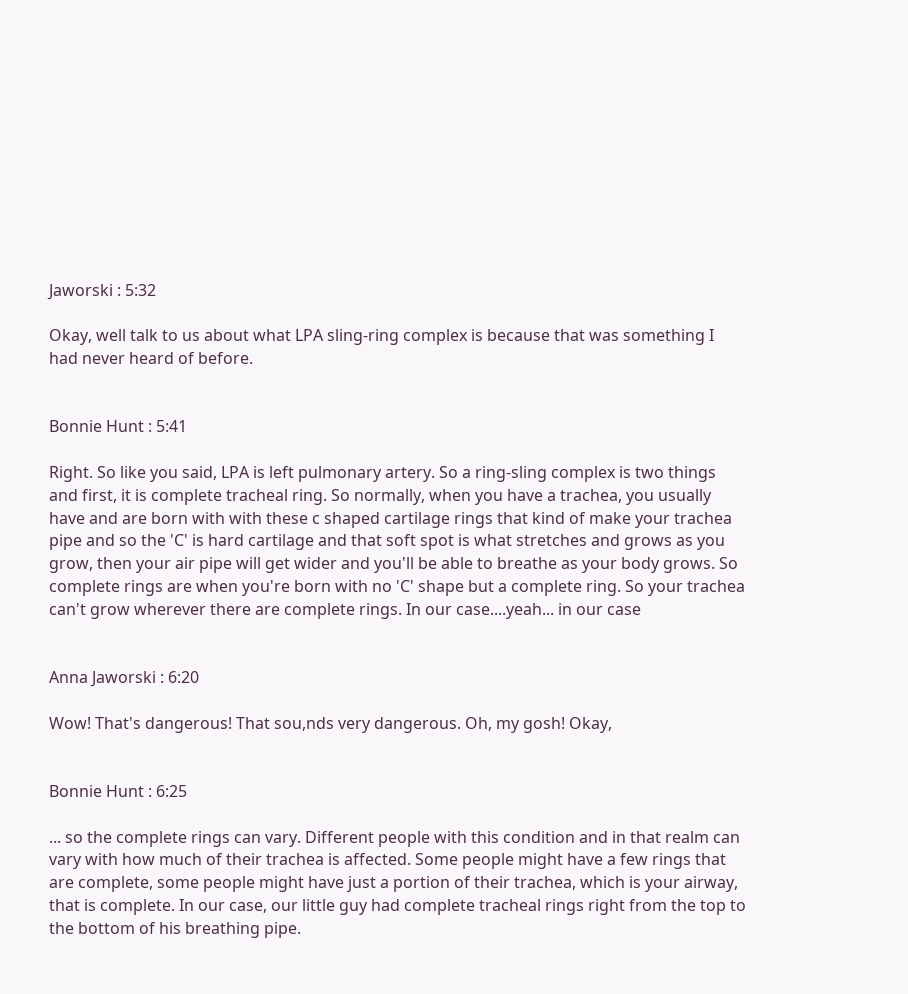Jaworski : 5:32

Okay, well talk to us about what LPA sling-ring complex is because that was something I had never heard of before.


Bonnie Hunt : 5:41

Right. So like you said, LPA is left pulmonary artery. So a ring-sling complex is two things and first, it is complete tracheal ring. So normally, when you have a trachea, you usually have and are born with with these c shaped cartilage rings that kind of make your trachea pipe and so the 'C' is hard cartilage and that soft spot is what stretches and grows as you grow, then your air pipe will get wider and you'll be able to breathe as your body grows. So complete rings are when you're born with no 'C' shape but a complete ring. So your trachea can't grow wherever there are complete rings. In our case....yeah... in our case


Anna Jaworski : 6:20

Wow! That's dangerous! That sou,nds very dangerous. Oh, my gosh! Okay,


Bonnie Hunt : 6:25

... so the complete rings can vary. Different people with this condition and in that realm can vary with how much of their trachea is affected. Some people might have a few rings that are complete, some people might have just a portion of their trachea, which is your airway, that is complete. In our case, our little guy had complete tracheal rings right from the top to the bottom of his breathing pipe.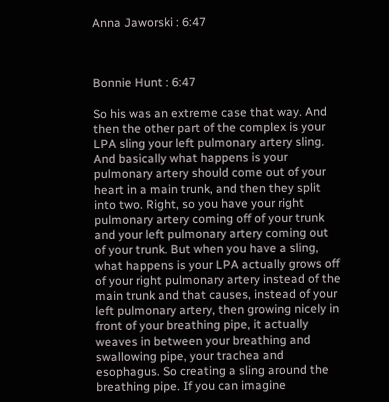Anna Jaworski : 6:47



Bonnie Hunt : 6:47

So his was an extreme case that way. And then the other part of the complex is your LPA sling your left pulmonary artery sling. And basically what happens is your pulmonary artery should come out of your heart in a main trunk, and then they split into two. Right, so you have your right pulmonary artery coming off of your trunk and your left pulmonary artery coming out of your trunk. But when you have a sling, what happens is your LPA actually grows off of your right pulmonary artery instead of the main trunk and that causes, instead of your left pulmonary artery, then growing nicely in front of your breathing pipe, it actually weaves in between your breathing and swallowing pipe, your trachea and esophagus. So creating a sling around the breathing pipe. If you can imagine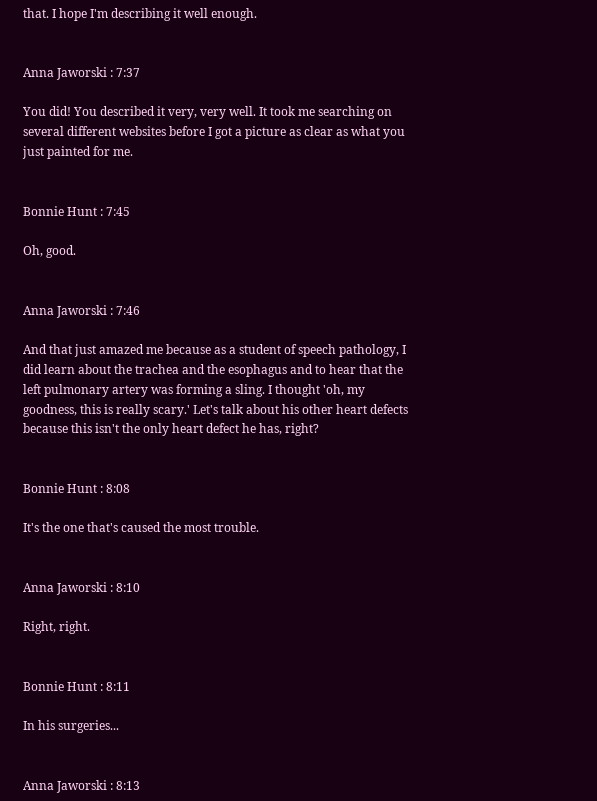that. I hope I'm describing it well enough.


Anna Jaworski : 7:37

You did! You described it very, very well. It took me searching on several different websites before I got a picture as clear as what you just painted for me.


Bonnie Hunt : 7:45

Oh, good.


Anna Jaworski : 7:46

And that just amazed me because as a student of speech pathology, I did learn about the trachea and the esophagus and to hear that the left pulmonary artery was forming a sling. I thought 'oh, my goodness, this is really scary.' Let's talk about his other heart defects because this isn't the only heart defect he has, right?


Bonnie Hunt : 8:08

It's the one that's caused the most trouble.


Anna Jaworski : 8:10

Right, right.


Bonnie Hunt : 8:11

In his surgeries...


Anna Jaworski : 8:13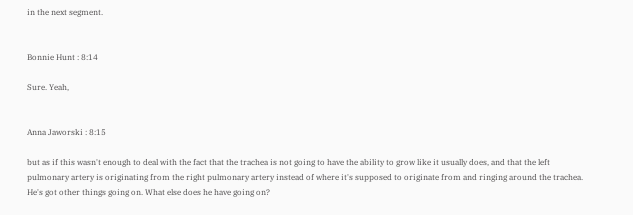in the next segment.


Bonnie Hunt : 8:14

Sure. Yeah,


Anna Jaworski : 8:15

but as if this wasn't enough to deal with the fact that the trachea is not going to have the ability to grow like it usually does, and that the left pulmonary artery is originating from the right pulmonary artery instead of where it's supposed to originate from and ringing around the trachea. He's got other things going on. What else does he have going on?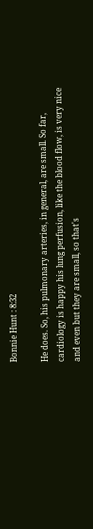Bonnie Hunt : 8:32

He does. So, his pulmonary arteries, in general, are small. So far, cardiology is happy his lung perfusion, like the blood flow, is very nice and even but they are small, so that's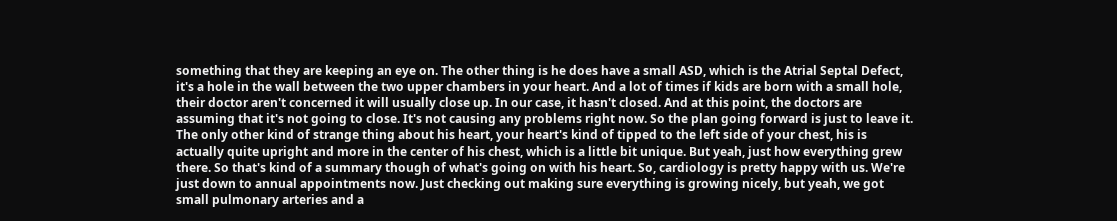something that they are keeping an eye on. The other thing is he does have a small ASD, which is the Atrial Septal Defect, it's a hole in the wall between the two upper chambers in your heart. And a lot of times if kids are born with a small hole, their doctor aren't concerned it will usually close up. In our case, it hasn't closed. And at this point, the doctors are assuming that it's not going to close. It's not causing any problems right now. So the plan going forward is just to leave it. The only other kind of strange thing about his heart, your heart's kind of tipped to the left side of your chest, his is actually quite upright and more in the center of his chest, which is a little bit unique. But yeah, just how everything grew there. So that's kind of a summary though of what's going on with his heart. So, cardiology is pretty happy with us. We're just down to annual appointments now. Just checking out making sure everything is growing nicely, but yeah, we got small pulmonary arteries and a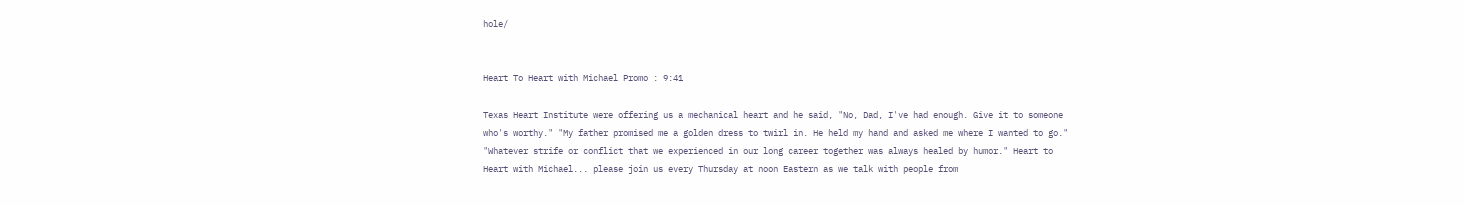hole/


Heart To Heart with Michael Promo : 9:41

Texas Heart Institute were offering us a mechanical heart and he said, "No, Dad, I've had enough. Give it to someone who's worthy." "My father promised me a golden dress to twirl in. He held my hand and asked me where I wanted to go." "Whatever strife or conflict that we experienced in our long career together was always healed by humor." Heart to Heart with Michael... please join us every Thursday at noon Eastern as we talk with people from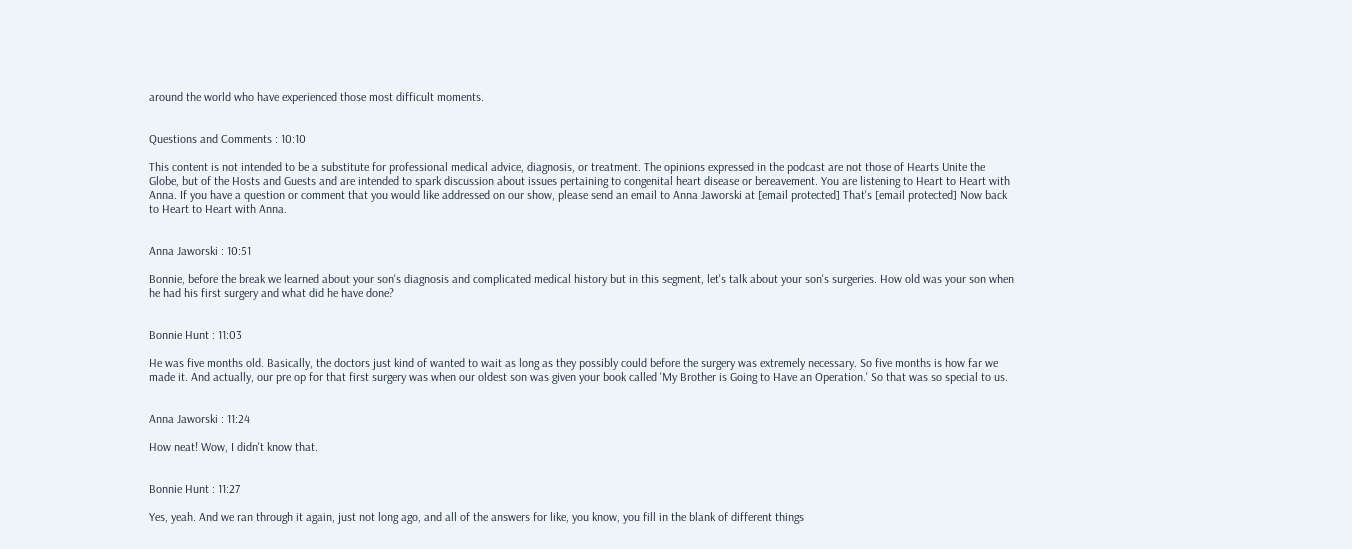around the world who have experienced those most difficult moments.


Questions and Comments : 10:10

This content is not intended to be a substitute for professional medical advice, diagnosis, or treatment. The opinions expressed in the podcast are not those of Hearts Unite the Globe, but of the Hosts and Guests and are intended to spark discussion about issues pertaining to congenital heart disease or bereavement. You are listening to Heart to Heart with Anna. If you have a question or comment that you would like addressed on our show, please send an email to Anna Jaworski at [email protected] That's [email protected] Now back to Heart to Heart with Anna.


Anna Jaworski : 10:51

Bonnie, before the break we learned about your son's diagnosis and complicated medical history but in this segment, let's talk about your son's surgeries. How old was your son when he had his first surgery and what did he have done?


Bonnie Hunt : 11:03

He was five months old. Basically, the doctors just kind of wanted to wait as long as they possibly could before the surgery was extremely necessary. So five months is how far we made it. And actually, our pre op for that first surgery was when our oldest son was given your book called 'My Brother is Going to Have an Operation.' So that was so special to us.


Anna Jaworski : 11:24

How neat! Wow, I didn't know that.


Bonnie Hunt : 11:27

Yes, yeah. And we ran through it again, just not long ago, and all of the answers for like, you know, you fill in the blank of different things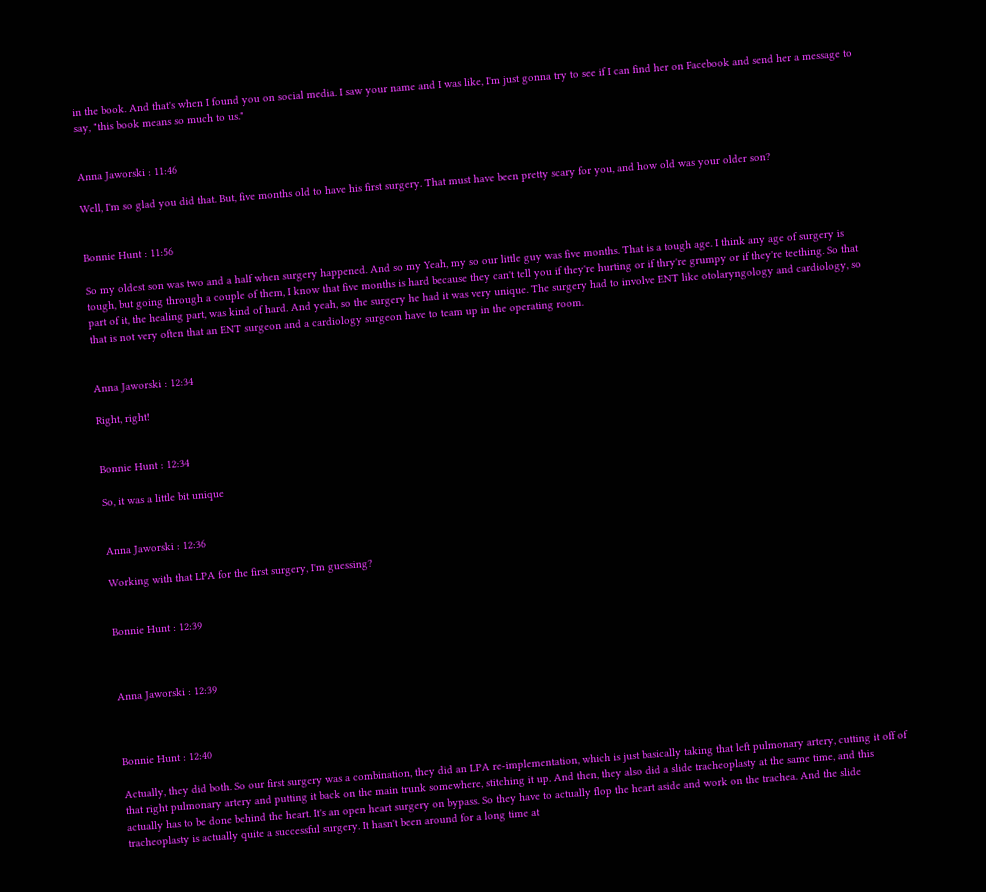in the book. And that's when I found you on social media. I saw your name and I was like, I'm just gonna try to see if I can find her on Facebook and send her a message to say, "this book means so much to us."


Anna Jaworski : 11:46

Well, I'm so glad you did that. But, five months old to have his first surgery. That must have been pretty scary for you, and how old was your older son?


Bonnie Hunt : 11:56

So my oldest son was two and a half when surgery happened. And so my Yeah, my so our little guy was five months. That is a tough age. I think any age of surgery is tough, but going through a couple of them, I know that five months is hard because they can't tell you if they're hurting or if thry're grumpy or if they're teething. So that part of it, the healing part, was kind of hard. And yeah, so the surgery he had it was very unique. The surgery had to involve ENT like otolaryngology and cardiology, so that is not very often that an ENT surgeon and a cardiology surgeon have to team up in the operating room.


Anna Jaworski : 12:34

Right, right!


Bonnie Hunt : 12:34

So, it was a little bit unique


Anna Jaworski : 12:36

Working with that LPA for the first surgery, I'm guessing?


Bonnie Hunt : 12:39



Anna Jaworski : 12:39



Bonnie Hunt : 12:40

Actually, they did both. So our first surgery was a combination, they did an LPA re-implementation, which is just basically taking that left pulmonary artery, cutting it off of that right pulmonary artery and putting it back on the main trunk somewhere, stitching it up. And then, they also did a slide tracheoplasty at the same time, and this actually has to be done behind the heart. It's an open heart surgery on bypass. So they have to actually flop the heart aside and work on the trachea. And the slide tracheoplasty is actually quite a successful surgery. It hasn't been around for a long time at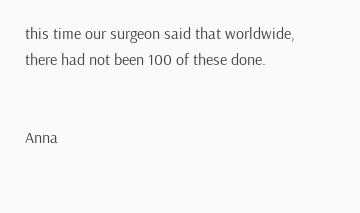this time our surgeon said that worldwide, there had not been 100 of these done.


Anna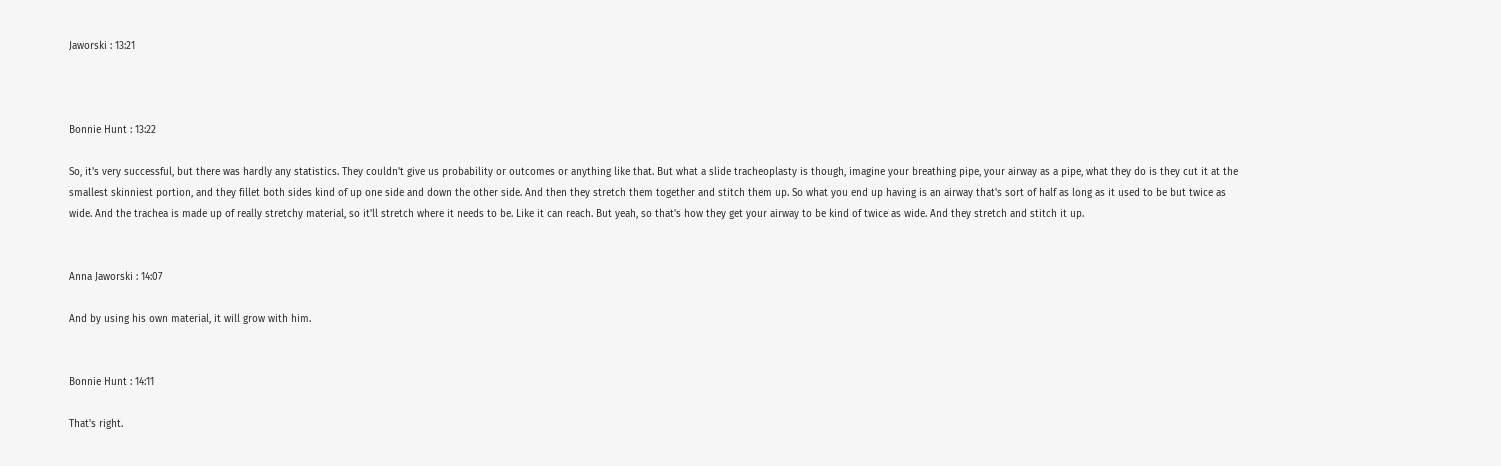Jaworski : 13:21



Bonnie Hunt : 13:22

So, it's very successful, but there was hardly any statistics. They couldn't give us probability or outcomes or anything like that. But what a slide tracheoplasty is though, imagine your breathing pipe, your airway as a pipe, what they do is they cut it at the smallest skinniest portion, and they fillet both sides kind of up one side and down the other side. And then they stretch them together and stitch them up. So what you end up having is an airway that's sort of half as long as it used to be but twice as wide. And the trachea is made up of really stretchy material, so it'll stretch where it needs to be. Like it can reach. But yeah, so that's how they get your airway to be kind of twice as wide. And they stretch and stitch it up.


Anna Jaworski : 14:07

And by using his own material, it will grow with him.


Bonnie Hunt : 14:11

That's right.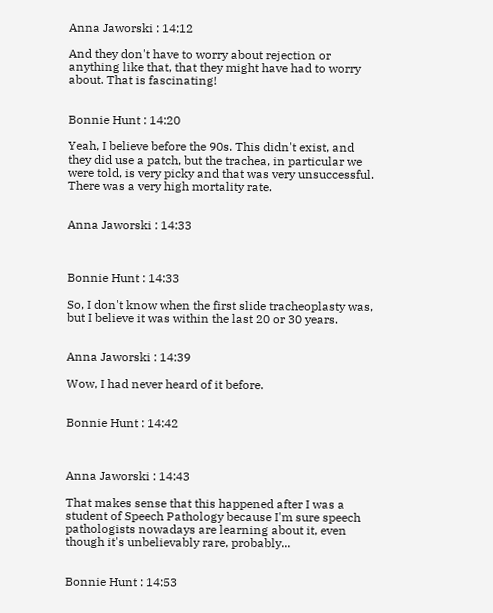Anna Jaworski : 14:12

And they don't have to worry about rejection or anything like that, that they might have had to worry about. That is fascinating!


Bonnie Hunt : 14:20

Yeah, I believe before the 90s. This didn't exist, and they did use a patch, but the trachea, in particular we were told, is very picky and that was very unsuccessful. There was a very high mortality rate.


Anna Jaworski : 14:33



Bonnie Hunt : 14:33

So, I don't know when the first slide tracheoplasty was, but I believe it was within the last 20 or 30 years.


Anna Jaworski : 14:39

Wow, I had never heard of it before.


Bonnie Hunt : 14:42



Anna Jaworski : 14:43

That makes sense that this happened after I was a student of Speech Pathology because I'm sure speech pathologists nowadays are learning about it, even though it's unbelievably rare, probably...


Bonnie Hunt : 14:53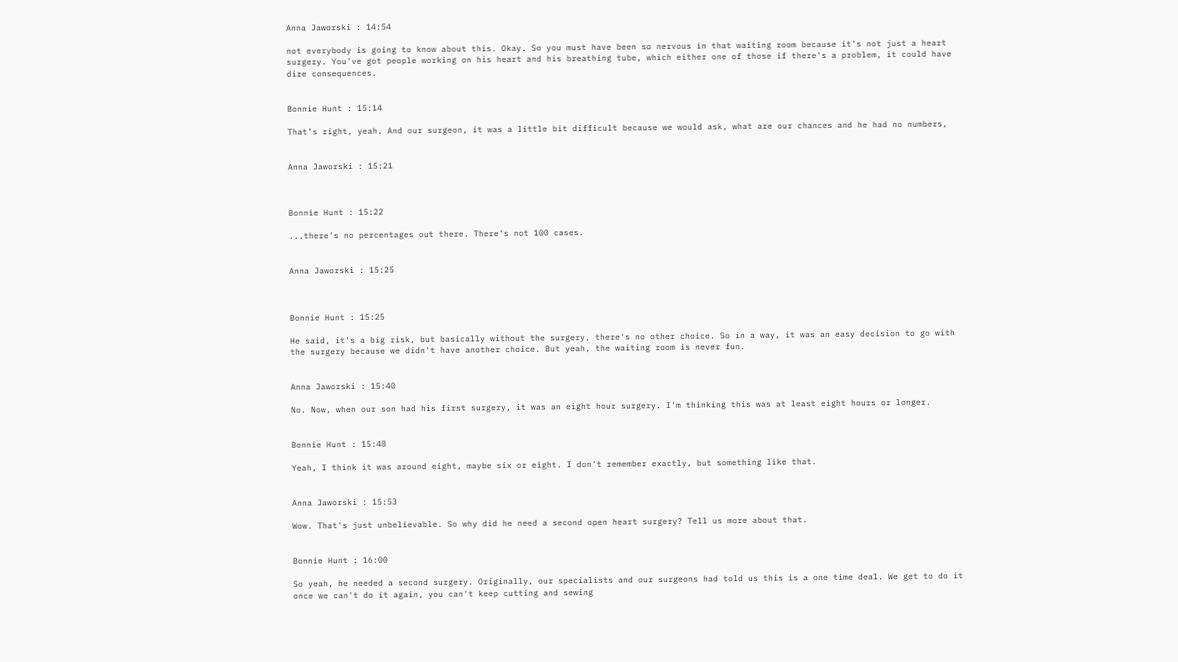Anna Jaworski : 14:54

not everybody is going to know about this. Okay. So you must have been so nervous in that waiting room because it's not just a heart surgery. You've got people working on his heart and his breathing tube, which either one of those if there's a problem, it could have dire consequences.


Bonnie Hunt : 15:14

That’s right, yeah. And our surgeon, it was a little bit difficult because we would ask, what are our chances and he had no numbers,


Anna Jaworski : 15:21



Bonnie Hunt : 15:22

...there's no percentages out there. There's not 100 cases.


Anna Jaworski : 15:25



Bonnie Hunt : 15:25

He said, it's a big risk, but basically without the surgery, there's no other choice. So in a way, it was an easy decision to go with the surgery because we didn't have another choice. But yeah, the waiting room is never fun.


Anna Jaworski : 15:40

No. Now, when our son had his first surgery, it was an eight hour surgery. I'm thinking this was at least eight hours or longer.


Bonnie Hunt : 15:48

Yeah, I think it was around eight, maybe six or eight. I don't remember exactly, but something like that.


Anna Jaworski : 15:53

Wow. That's just unbelievable. So why did he need a second open heart surgery? Tell us more about that.


Bonnie Hunt : 16:00

So yeah, he needed a second surgery. Originally, our specialists and our surgeons had told us this is a one time deal. We get to do it once we can't do it again, you can't keep cutting and sewing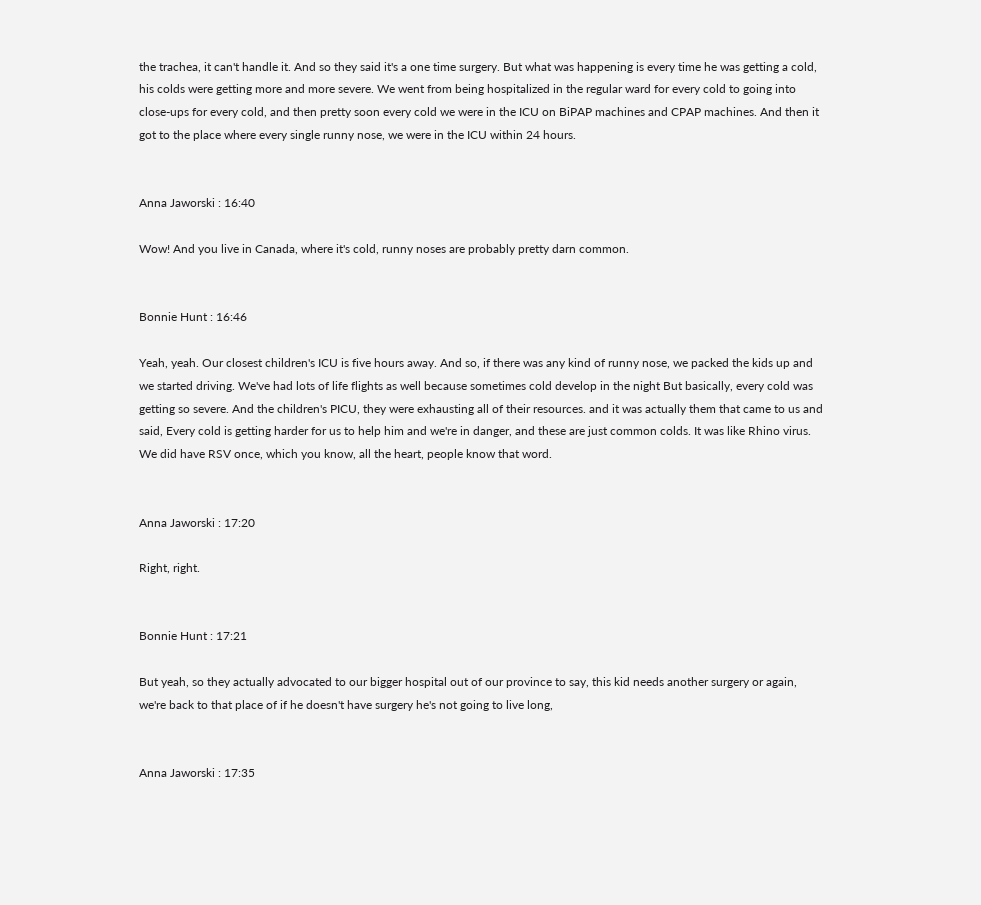the trachea, it can't handle it. And so they said it's a one time surgery. But what was happening is every time he was getting a cold, his colds were getting more and more severe. We went from being hospitalized in the regular ward for every cold to going into close-ups for every cold, and then pretty soon every cold we were in the ICU on BiPAP machines and CPAP machines. And then it got to the place where every single runny nose, we were in the ICU within 24 hours.


Anna Jaworski : 16:40

Wow! And you live in Canada, where it's cold, runny noses are probably pretty darn common.


Bonnie Hunt : 16:46

Yeah, yeah. Our closest children's ICU is five hours away. And so, if there was any kind of runny nose, we packed the kids up and we started driving. We've had lots of life flights as well because sometimes cold develop in the night But basically, every cold was getting so severe. And the children's PICU, they were exhausting all of their resources. and it was actually them that came to us and said, Every cold is getting harder for us to help him and we're in danger, and these are just common colds. It was like Rhino virus. We did have RSV once, which you know, all the heart, people know that word.


Anna Jaworski : 17:20

Right, right.


Bonnie Hunt : 17:21

But yeah, so they actually advocated to our bigger hospital out of our province to say, this kid needs another surgery or again, we're back to that place of if he doesn't have surgery he's not going to live long,


Anna Jaworski : 17:35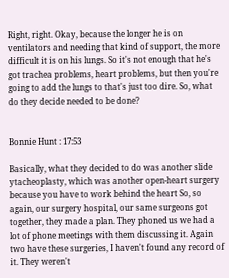Right, right. Okay, because the longer he is on ventilators and needing that kind of support, the more difficult it is on his lungs. So it's not enough that he's got trachea problems, heart problems, but then you're going to add the lungs to that's just too dire. So, what do they decide needed to be done?


Bonnie Hunt : 17:53

Basically, what they decided to do was another slide ytacheoplasty, which was another open-heart surgery because you have to work behind the heart So, so again, our surgery hospital, our same surgeons got together, they made a plan. They phoned us we had a lot of phone meetings with them discussing it. Again two have these surgeries, I haven't found any record of it. They weren't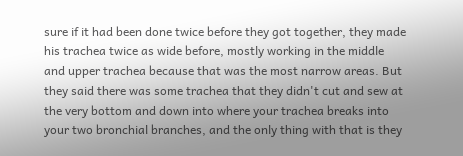sure if it had been done twice before they got together, they made his trachea twice as wide before, mostly working in the middle and upper trachea because that was the most narrow areas. But they said there was some trachea that they didn't cut and sew at the very bottom and down into where your trachea breaks into your two bronchial branches, and the only thing with that is they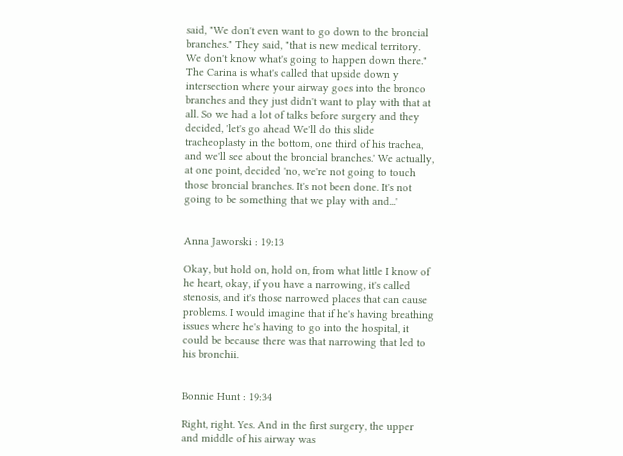said, "We don't even want to go down to the broncial branches." They said, "that is new medical territory. We don't know what's going to happen down there." The Carina is what's called that upside down y intersection where your airway goes into the bronco branches and they just didn't want to play with that at all. So we had a lot of talks before surgery and they decided, 'let's go ahead We'll do this slide tracheoplasty in the bottom, one third of his trachea, and we'll see about the broncial branches.' We actually, at one point, decided 'no, we're not going to touch those broncial branches. It's not been done. It's not going to be something that we play with and...'


Anna Jaworski : 19:13

Okay, but hold on, hold on, from what little I know of he heart, okay, if you have a narrowing, it's called stenosis, and it's those narrowed places that can cause problems. I would imagine that if he's having breathing issues where he's having to go into the hospital, it could be because there was that narrowing that led to his bronchii.


Bonnie Hunt : 19:34

Right, right. Yes. And in the first surgery, the upper and middle of his airway was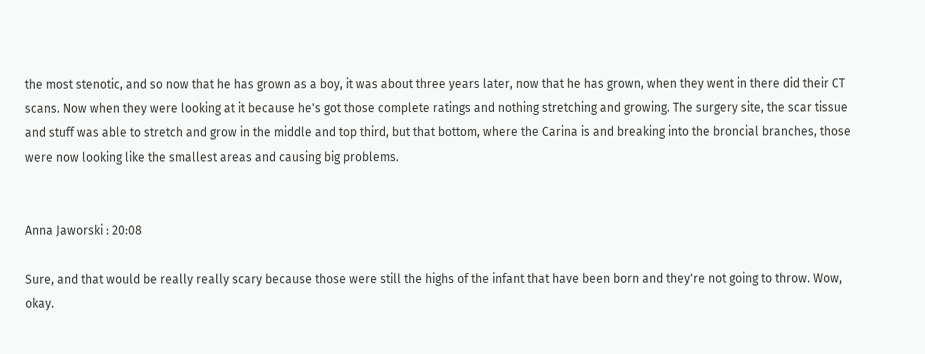the most stenotic, and so now that he has grown as a boy, it was about three years later, now that he has grown, when they went in there did their CT scans. Now when they were looking at it because he's got those complete ratings and nothing stretching and growing. The surgery site, the scar tissue and stuff was able to stretch and grow in the middle and top third, but that bottom, where the Carina is and breaking into the broncial branches, those were now looking like the smallest areas and causing big problems.


Anna Jaworski : 20:08

Sure, and that would be really really scary because those were still the highs of the infant that have been born and they're not going to throw. Wow, okay.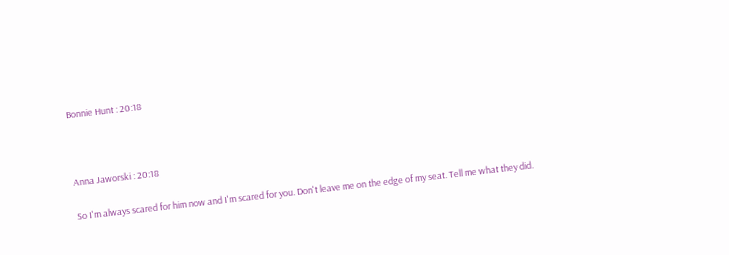Bonnie Hunt : 20:18



Anna Jaworski : 20:18

So I'm always scared for him now and I'm scared for you. Don't leave me on the edge of my seat. Tell me what they did.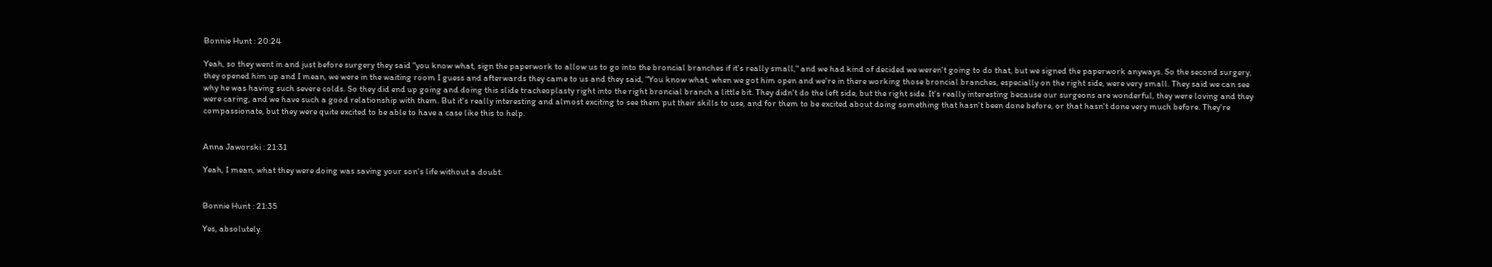Bonnie Hunt : 20:24

Yeah, so they went in and just before surgery they said "you know what, sign the paperwork to allow us to go into the broncial branches if it's really small," and we had kind of decided we weren't going to do that, but we signed the paperwork anyways. So the second surgery, they opened him up and I mean, we were in the waiting room I guess and afterwards they came to us and they said, "You know what, when we got him open and we're in there working those broncial branches, especially on the right side, were very small. They said we can see why he was having such severe colds. So they did end up going and doing this slide tracheoplasty right into the right broncial branch a little bit. They didn't do the left side, but the right side. It's really interesting because our surgeons are wonderful, they were loving and they were caring, and we have such a good relationship with them. But it's really interesting and almost exciting to see them put their skills to use, and for them to be excited about doing something that hasn't been done before, or that hasn't done very much before. They're compassionate, but they were quite excited to be able to have a case like this to help.


Anna Jaworski : 21:31

Yeah, I mean, what they were doing was saving your son's life without a doubt.


Bonnie Hunt : 21:35

Yes, absolutely.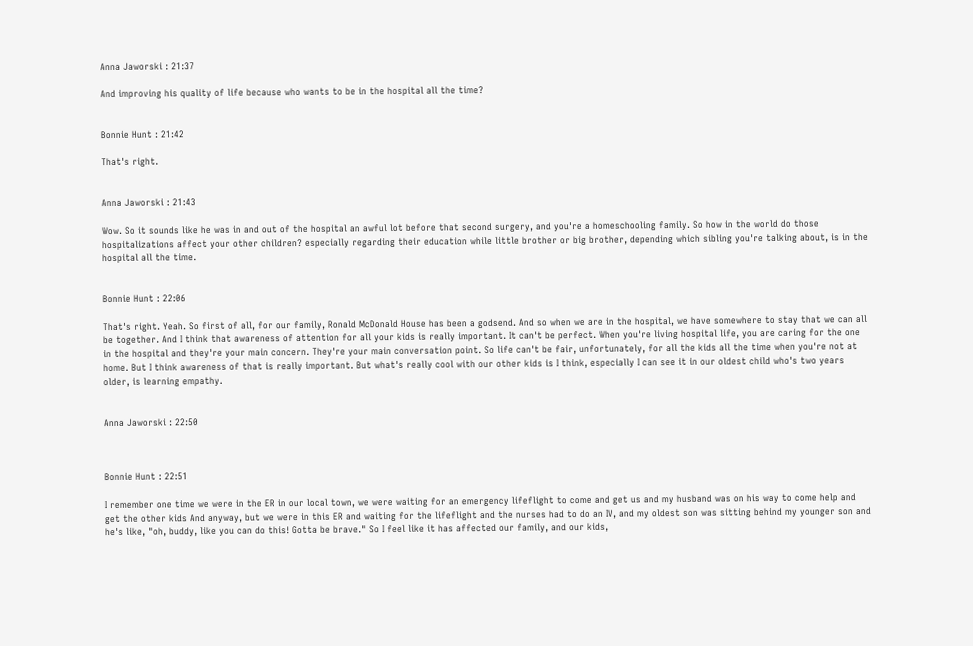Anna Jaworski : 21:37

And improving his quality of life because who wants to be in the hospital all the time?


Bonnie Hunt : 21:42

That's right.


Anna Jaworski : 21:43

Wow. So it sounds like he was in and out of the hospital an awful lot before that second surgery, and you're a homeschooling family. So how in the world do those hospitalizations affect your other children? especially regarding their education while little brother or big brother, depending which sibling you're talking about, is in the hospital all the time.


Bonnie Hunt : 22:06

That's right. Yeah. So first of all, for our family, Ronald McDonald House has been a godsend. And so when we are in the hospital, we have somewhere to stay that we can all be together. And I think that awareness of attention for all your kids is really important. It can't be perfect. When you're living hospital life, you are caring for the one in the hospital and they're your main concern. They're your main conversation point. So life can't be fair, unfortunately, for all the kids all the time when you're not at home. But I think awareness of that is really important. But what's really cool with our other kids is I think, especially I can see it in our oldest child who's two years older, is learning empathy.


Anna Jaworski : 22:50



Bonnie Hunt : 22:51

I remember one time we were in the ER in our local town, we were waiting for an emergency lifeflight to come and get us and my husband was on his way to come help and get the other kids And anyway, but we were in this ER and waiting for the lifeflight and the nurses had to do an IV, and my oldest son was sitting behind my younger son and he's like, "oh, buddy, like you can do this! Gotta be brave." So I feel like it has affected our family, and our kids,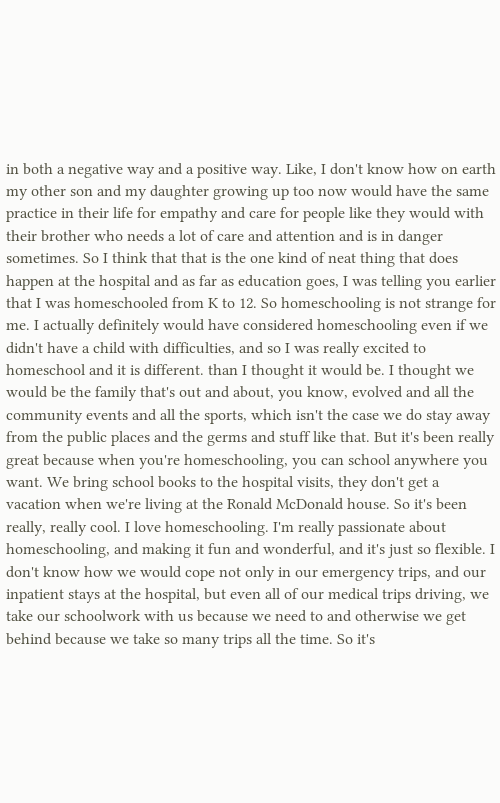in both a negative way and a positive way. Like, I don't know how on earth my other son and my daughter growing up too now would have the same practice in their life for empathy and care for people like they would with their brother who needs a lot of care and attention and is in danger sometimes. So I think that that is the one kind of neat thing that does happen at the hospital and as far as education goes, I was telling you earlier that I was homeschooled from K to 12. So homeschooling is not strange for me. I actually definitely would have considered homeschooling even if we didn't have a child with difficulties, and so I was really excited to homeschool and it is different. than I thought it would be. I thought we would be the family that's out and about, you know, evolved and all the community events and all the sports, which isn't the case we do stay away from the public places and the germs and stuff like that. But it's been really great because when you're homeschooling, you can school anywhere you want. We bring school books to the hospital visits, they don't get a vacation when we're living at the Ronald McDonald house. So it's been really, really cool. I love homeschooling. I'm really passionate about homeschooling, and making it fun and wonderful, and it's just so flexible. I don't know how we would cope not only in our emergency trips, and our inpatient stays at the hospital, but even all of our medical trips driving, we take our schoolwork with us because we need to and otherwise we get behind because we take so many trips all the time. So it's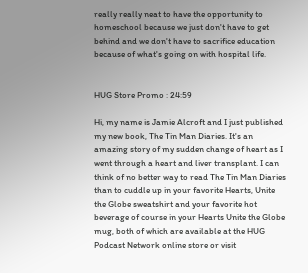really really neat to have the opportunity to homeschool because we just don't have to get behind and we don't have to sacrifice education because of what's going on with hospital life.


HUG Store Promo : 24:59

Hi, my name is Jamie Alcroft and I just published my new book, The Tin Man Diaries. It's an amazing story of my sudden change of heart as I went through a heart and liver transplant. I can think of no better way to read The Tin Man Diaries than to cuddle up in your favorite Hearts, Unite the Globe sweatshirt and your favorite hot beverage of course in your Hearts Unite the Globe mug, both of which are available at the HUG Podcast Network online store or visit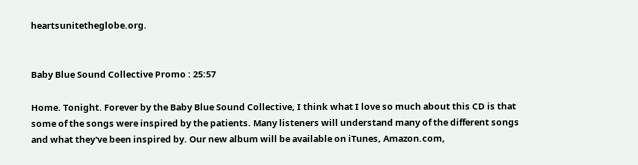heartsunitetheglobe.org.


Baby Blue Sound Collective Promo : 25:57

Home. Tonight. Forever by the Baby Blue Sound Collective, I think what I love so much about this CD is that some of the songs were inspired by the patients. Many listeners will understand many of the different songs and what they've been inspired by. Our new album will be available on iTunes, Amazon.com,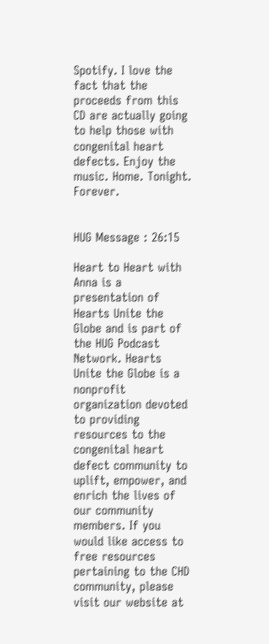Spotify. I love the fact that the proceeds from this CD are actually going to help those with congenital heart defects. Enjoy the music. Home. Tonight. Forever.


HUG Message : 26:15

Heart to Heart with Anna is a presentation of Hearts Unite the Globe and is part of the HUG Podcast Network. Hearts Unite the Globe is a nonprofit organization devoted to providing resources to the congenital heart defect community to uplift, empower, and enrich the lives of our community members. If you would like access to free resources pertaining to the CHD community, please visit our website at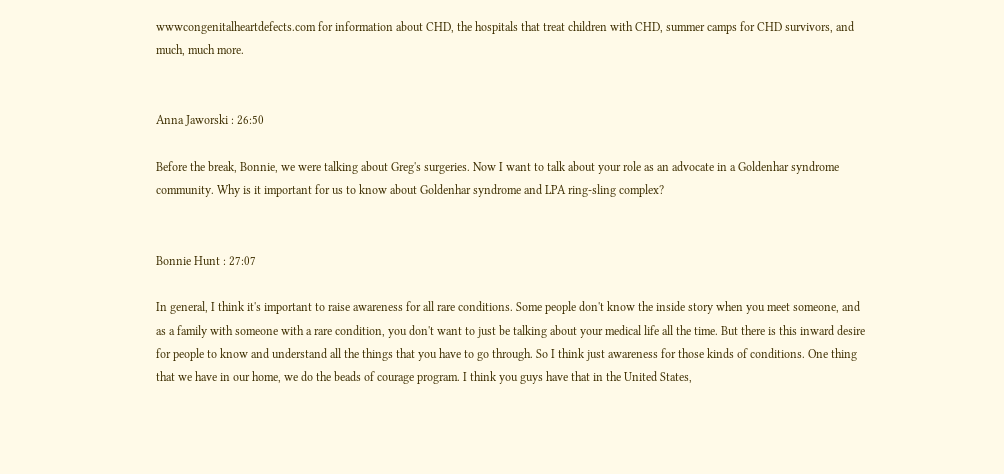wwwcongenitalheartdefects.com for information about CHD, the hospitals that treat children with CHD, summer camps for CHD survivors, and much, much more.


Anna Jaworski : 26:50

Before the break, Bonnie, we were talking about Greg's surgeries. Now I want to talk about your role as an advocate in a Goldenhar syndrome community. Why is it important for us to know about Goldenhar syndrome and LPA ring-sling complex?


Bonnie Hunt : 27:07

In general, I think it's important to raise awareness for all rare conditions. Some people don't know the inside story when you meet someone, and as a family with someone with a rare condition, you don't want to just be talking about your medical life all the time. But there is this inward desire for people to know and understand all the things that you have to go through. So I think just awareness for those kinds of conditions. One thing that we have in our home, we do the beads of courage program. I think you guys have that in the United States,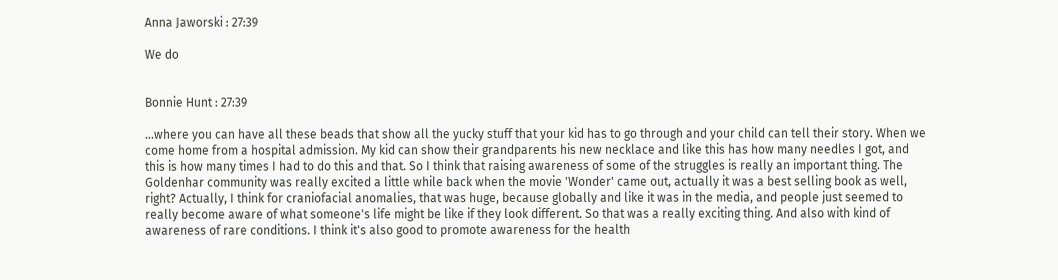Anna Jaworski : 27:39

We do


Bonnie Hunt : 27:39

...where you can have all these beads that show all the yucky stuff that your kid has to go through and your child can tell their story. When we come home from a hospital admission. My kid can show their grandparents his new necklace and like this has how many needles I got, and this is how many times I had to do this and that. So I think that raising awareness of some of the struggles is really an important thing. The Goldenhar community was really excited a little while back when the movie 'Wonder' came out, actually it was a best selling book as well, right? Actually, I think for craniofacial anomalies, that was huge, because globally and like it was in the media, and people just seemed to really become aware of what someone's life might be like if they look different. So that was a really exciting thing. And also with kind of awareness of rare conditions. I think it's also good to promote awareness for the health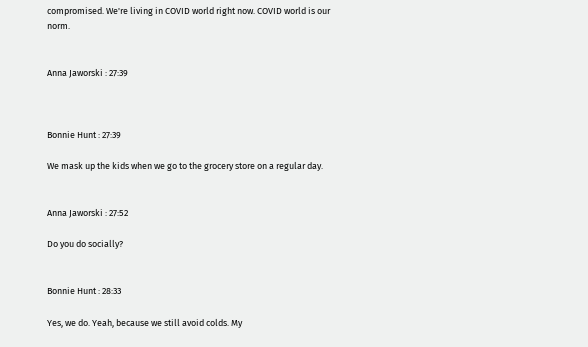compromised. We're living in COVID world right now. COVID world is our norm.


Anna Jaworski : 27:39



Bonnie Hunt : 27:39

We mask up the kids when we go to the grocery store on a regular day.


Anna Jaworski : 27:52

Do you do socially?


Bonnie Hunt : 28:33

Yes, we do. Yeah, because we still avoid colds. My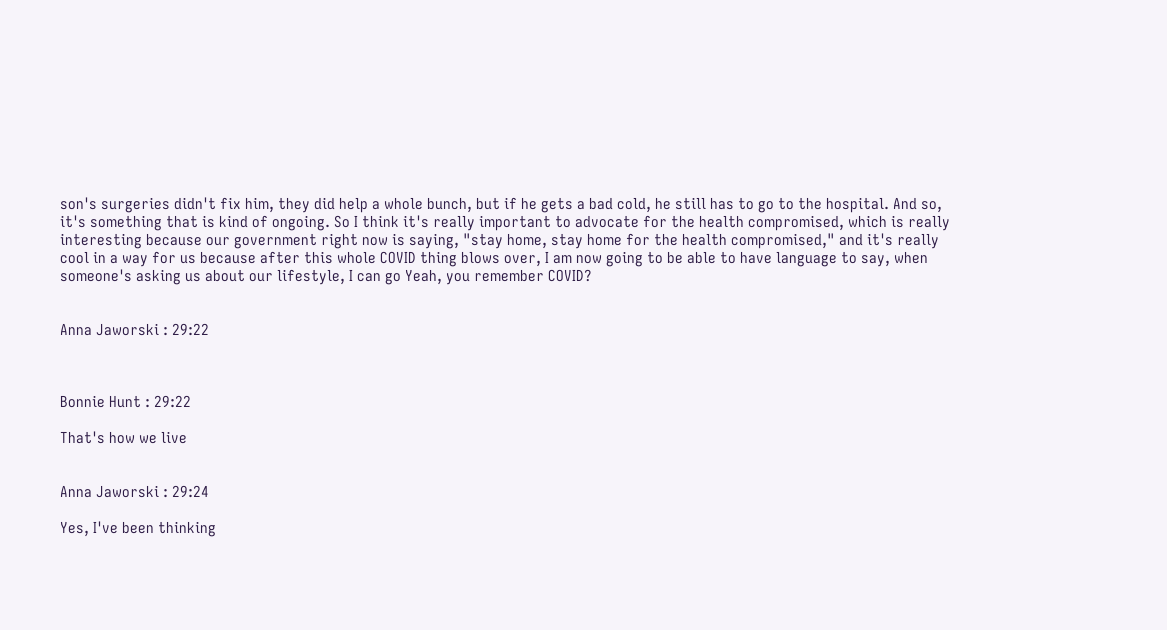son's surgeries didn't fix him, they did help a whole bunch, but if he gets a bad cold, he still has to go to the hospital. And so, it's something that is kind of ongoing. So I think it's really important to advocate for the health compromised, which is really interesting because our government right now is saying, "stay home, stay home for the health compromised," and it's really cool in a way for us because after this whole COVID thing blows over, I am now going to be able to have language to say, when someone's asking us about our lifestyle, I can go Yeah, you remember COVID?


Anna Jaworski : 29:22



Bonnie Hunt : 29:22

That's how we live


Anna Jaworski : 29:24

Yes, I've been thinking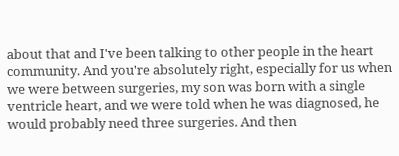about that and I've been talking to other people in the heart community. And you're absolutely right, especially for us when we were between surgeries, my son was born with a single ventricle heart, and we were told when he was diagnosed, he would probably need three surgeries. And then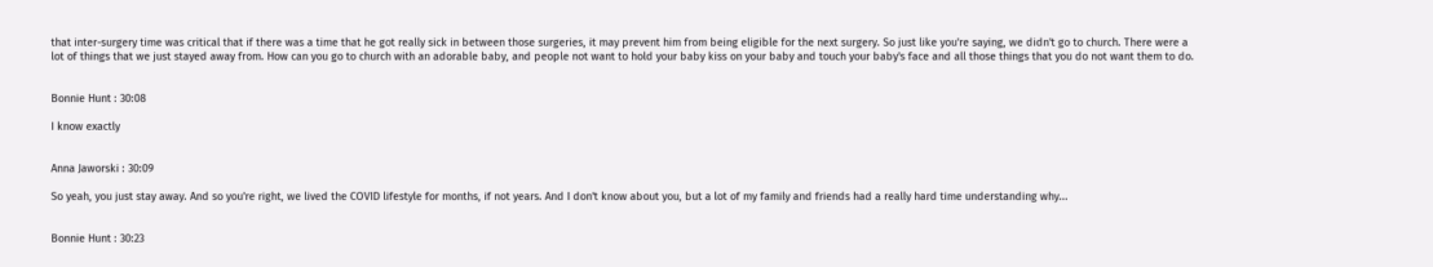that inter-surgery time was critical that if there was a time that he got really sick in between those surgeries, it may prevent him from being eligible for the next surgery. So just like you're saying, we didn't go to church. There were a lot of things that we just stayed away from. How can you go to church with an adorable baby, and people not want to hold your baby kiss on your baby and touch your baby's face and all those things that you do not want them to do.


Bonnie Hunt : 30:08

I know exactly


Anna Jaworski : 30:09

So yeah, you just stay away. And so you're right, we lived the COVID lifestyle for months, if not years. And I don't know about you, but a lot of my family and friends had a really hard time understanding why...


Bonnie Hunt : 30:23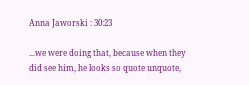Anna Jaworski : 30:23

...we were doing that, because when they did see him, he looks so quote unquote,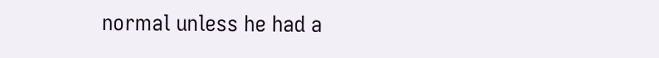normal unless he had a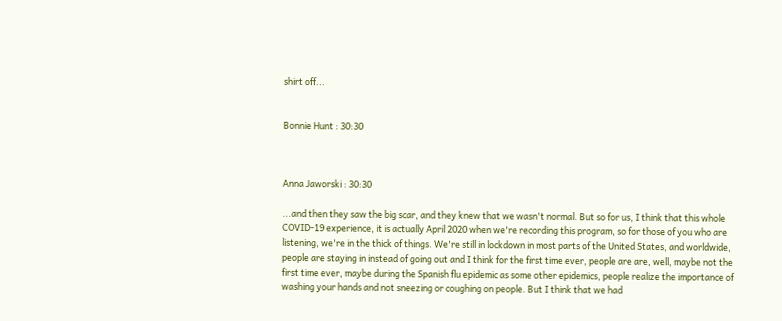shirt off...


Bonnie Hunt : 30:30



Anna Jaworski : 30:30

...and then they saw the big scar, and they knew that we wasn't normal. But so for us, I think that this whole COVID-19 experience, it is actually April 2020 when we're recording this program, so for those of you who are listening, we're in the thick of things. We're still in lockdown in most parts of the United States, and worldwide, people are staying in instead of going out and I think for the first time ever, people are are, well, maybe not the first time ever, maybe during the Spanish flu epidemic as some other epidemics, people realize the importance of washing your hands and not sneezing or coughing on people. But I think that we had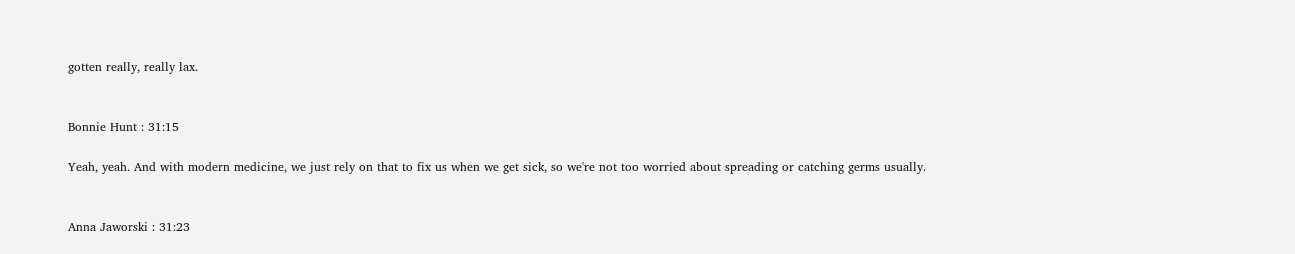gotten really, really lax.


Bonnie Hunt : 31:15

Yeah, yeah. And with modern medicine, we just rely on that to fix us when we get sick, so we're not too worried about spreading or catching germs usually.


Anna Jaworski : 31:23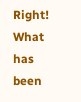Right! What has been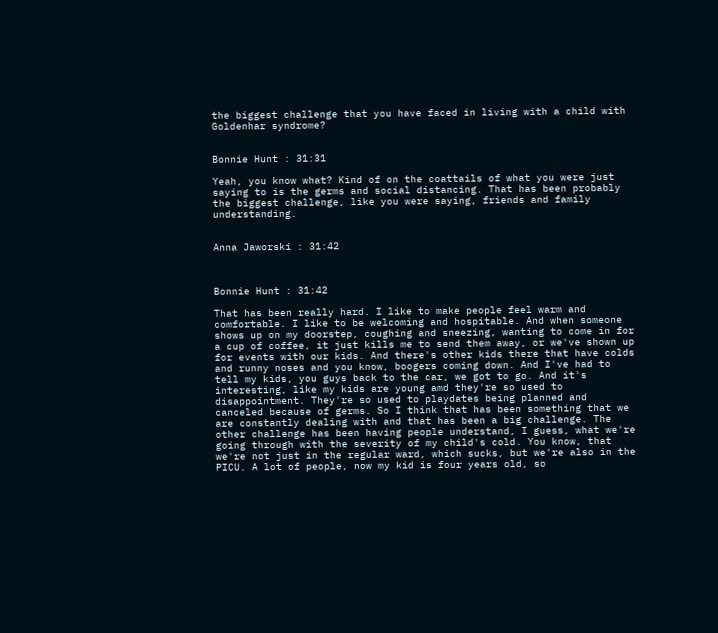the biggest challenge that you have faced in living with a child with Goldenhar syndrome?


Bonnie Hunt : 31:31

Yeah, you know what? Kind of on the coattails of what you were just saying to is the germs and social distancing. That has been probably the biggest challenge, like you were saying, friends and family understanding.


Anna Jaworski : 31:42



Bonnie Hunt : 31:42

That has been really hard. I like to make people feel warm and comfortable. I like to be welcoming and hospitable. And when someone shows up on my doorstep, coughing and sneezing, wanting to come in for a cup of coffee, it just kills me to send them away, or we've shown up for events with our kids. And there's other kids there that have colds and runny noses and you know, boogers coming down. And I've had to tell my kids, you guys back to the car, we got to go. And it's interesting, like my kids are young amd they're so used to disappointment. They're so used to playdates being planned and canceled because of germs. So I think that has been something that we are constantly dealing with and that has been a big challenge. The other challenge has been having people understand, I guess, what we're going through with the severity of my child's cold. You know, that we're not just in the regular ward, which sucks, but we're also in the PICU. A lot of people, now my kid is four years old, so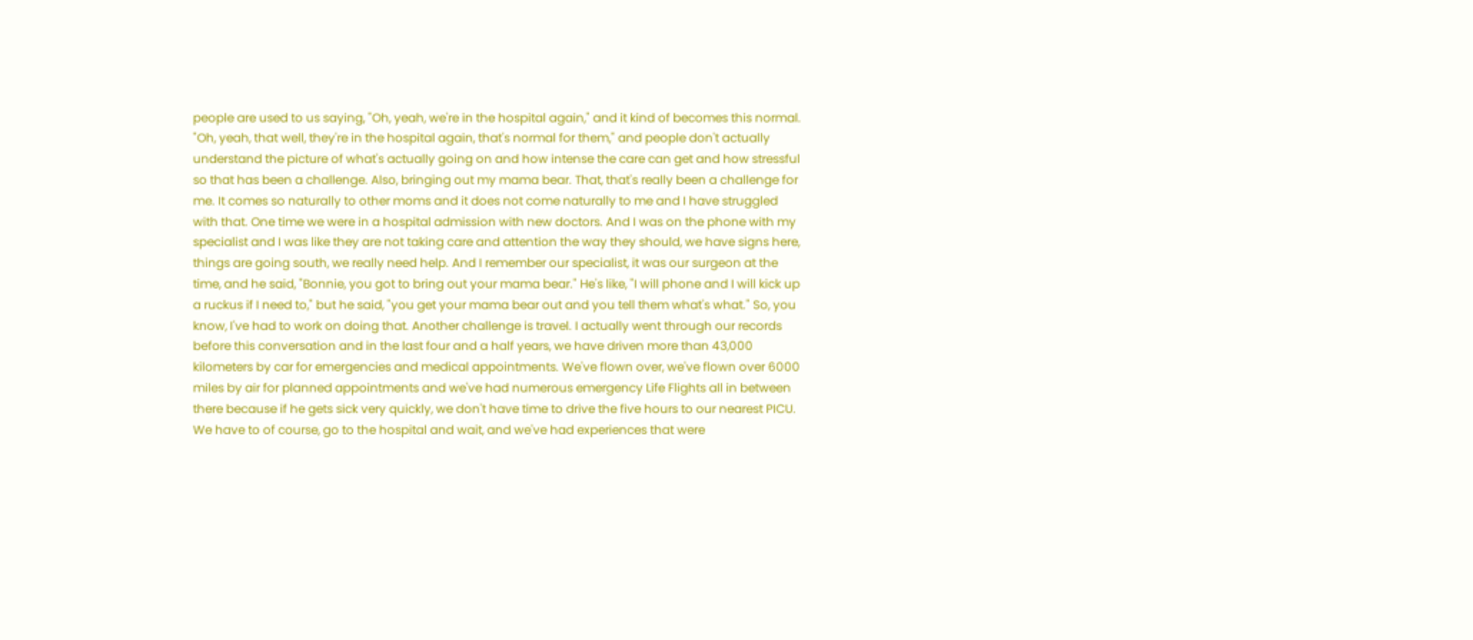people are used to us saying, "Oh, yeah, we're in the hospital again," and it kind of becomes this normal. "Oh, yeah, that well, they're in the hospital again, that's normal for them," and people don't actually understand the picture of what's actually going on and how intense the care can get and how stressful so that has been a challenge. Also, bringing out my mama bear. That, that's really been a challenge for me. It comes so naturally to other moms and it does not come naturally to me and I have struggled with that. One time we were in a hospital admission with new doctors. And I was on the phone with my specialist and I was like they are not taking care and attention the way they should, we have signs here, things are going south, we really need help. And I remember our specialist, it was our surgeon at the time, and he said, "Bonnie, you got to bring out your mama bear." He's like, "I will phone and I will kick up a ruckus if I need to," but he said, "you get your mama bear out and you tell them what's what." So, you know, I've had to work on doing that. Another challenge is travel. I actually went through our records before this conversation and in the last four and a half years, we have driven more than 43,000 kilometers by car for emergencies and medical appointments. We've flown over, we've flown over 6000 miles by air for planned appointments and we've had numerous emergency Life Flights all in between there because if he gets sick very quickly, we don't have time to drive the five hours to our nearest PICU. We have to of course, go to the hospital and wait, and we've had experiences that were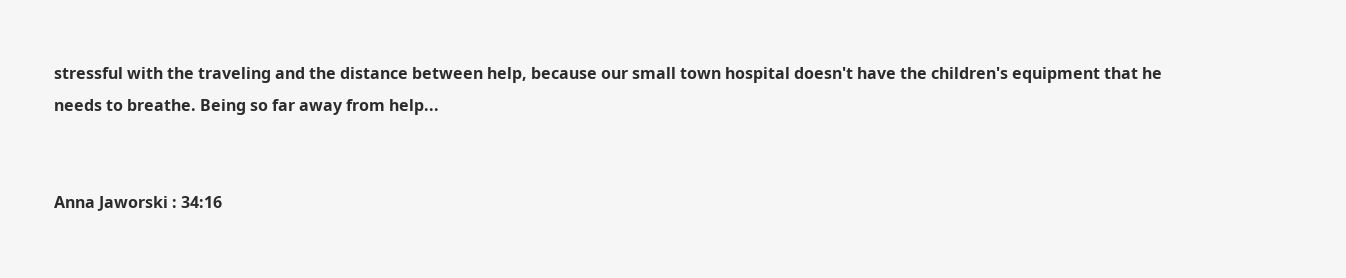stressful with the traveling and the distance between help, because our small town hospital doesn't have the children's equipment that he needs to breathe. Being so far away from help...


Anna Jaworski : 34:16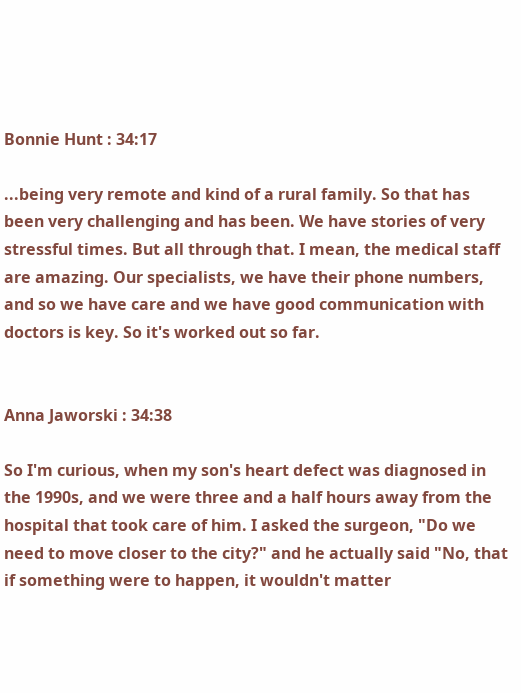Bonnie Hunt : 34:17

...being very remote and kind of a rural family. So that has been very challenging and has been. We have stories of very stressful times. But all through that. I mean, the medical staff are amazing. Our specialists, we have their phone numbers, and so we have care and we have good communication with doctors is key. So it's worked out so far.


Anna Jaworski : 34:38

So I'm curious, when my son's heart defect was diagnosed in the 1990s, and we were three and a half hours away from the hospital that took care of him. I asked the surgeon, "Do we need to move closer to the city?" and he actually said "No, that if something were to happen, it wouldn't matter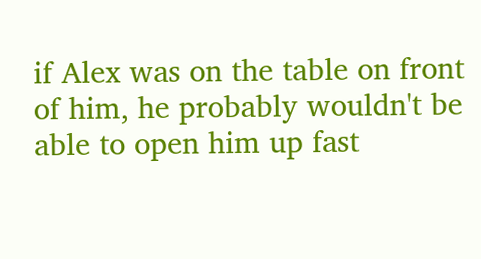if Alex was on the table on front of him, he probably wouldn't be able to open him up fast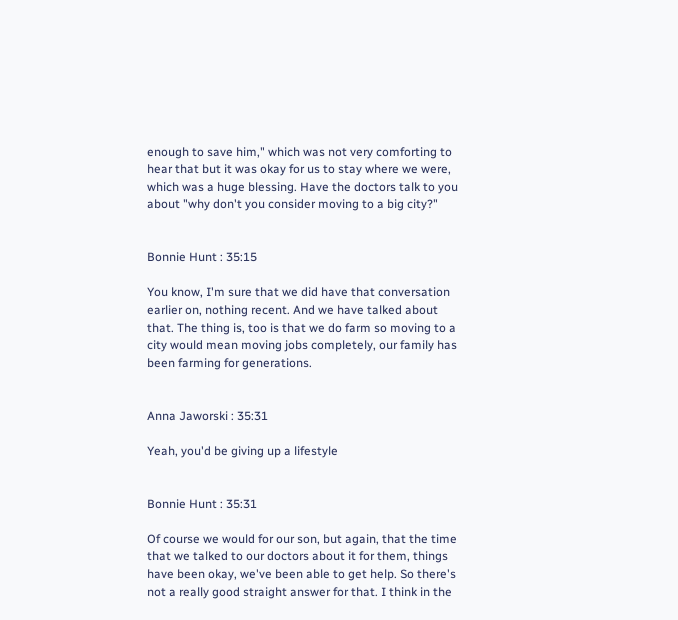enough to save him," which was not very comforting to hear that but it was okay for us to stay where we were, which was a huge blessing. Have the doctors talk to you about "why don't you consider moving to a big city?"


Bonnie Hunt : 35:15

You know, I'm sure that we did have that conversation earlier on, nothing recent. And we have talked about that. The thing is, too is that we do farm so moving to a city would mean moving jobs completely, our family has been farming for generations.


Anna Jaworski : 35:31

Yeah, you'd be giving up a lifestyle


Bonnie Hunt : 35:31

Of course we would for our son, but again, that the time that we talked to our doctors about it for them, things have been okay, we've been able to get help. So there's not a really good straight answer for that. I think in the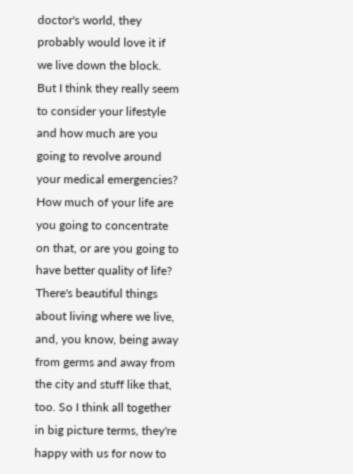doctor's world, they probably would love it if we live down the block. But I think they really seem to consider your lifestyle and how much are you going to revolve around your medical emergencies? How much of your life are you going to concentrate on that, or are you going to have better quality of life? There's beautiful things about living where we live, and, you know, being away from germs and away from the city and stuff like that, too. So I think all together in big picture terms, they're happy with us for now to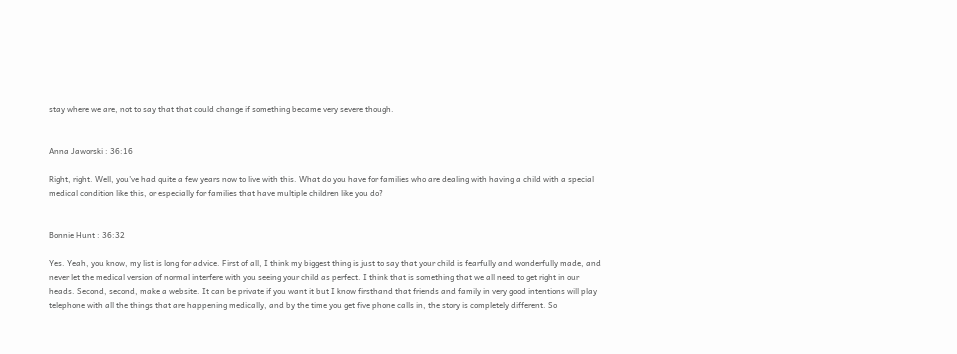stay where we are, not to say that that could change if something became very severe though.


Anna Jaworski : 36:16

Right, right. Well, you've had quite a few years now to live with this. What do you have for families who are dealing with having a child with a special medical condition like this, or especially for families that have multiple children like you do?


Bonnie Hunt : 36:32

Yes. Yeah, you know, my list is long for advice. First of all, I think my biggest thing is just to say that your child is fearfully and wonderfully made, and never let the medical version of normal interfere with you seeing your child as perfect. I think that is something that we all need to get right in our heads. Second, second, make a website. It can be private if you want it but I know firsthand that friends and family in very good intentions will play telephone with all the things that are happening medically, and by the time you get five phone calls in, the story is completely different. So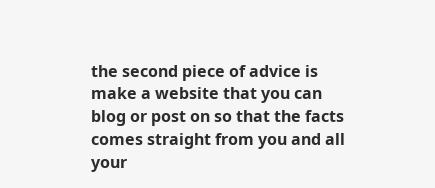the second piece of advice is make a website that you can blog or post on so that the facts comes straight from you and all your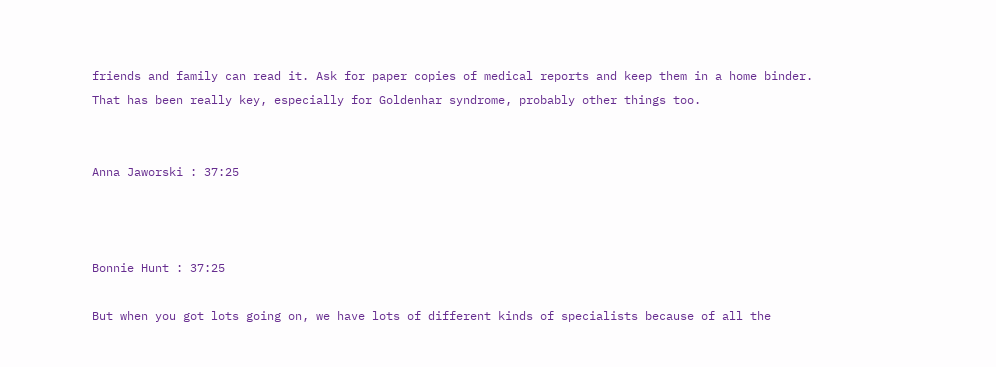friends and family can read it. Ask for paper copies of medical reports and keep them in a home binder. That has been really key, especially for Goldenhar syndrome, probably other things too.


Anna Jaworski : 37:25



Bonnie Hunt : 37:25

But when you got lots going on, we have lots of different kinds of specialists because of all the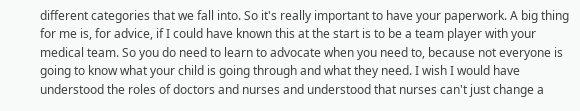different categories that we fall into. So it's really important to have your paperwork. A big thing for me is, for advice, if I could have known this at the start is to be a team player with your medical team. So you do need to learn to advocate when you need to, because not everyone is going to know what your child is going through and what they need. I wish I would have understood the roles of doctors and nurses and understood that nurses can't just change a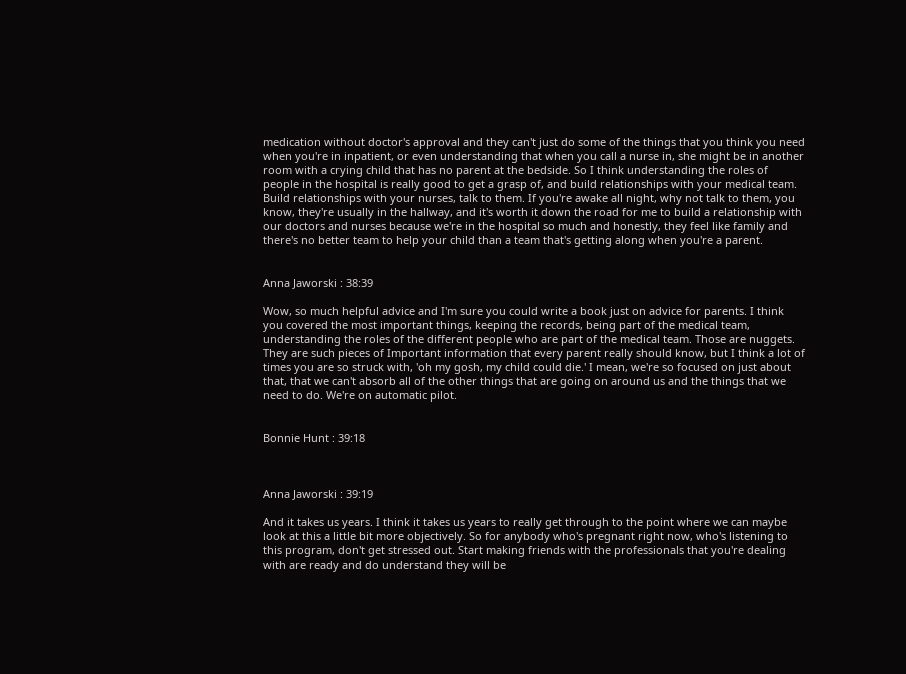medication without doctor's approval and they can't just do some of the things that you think you need when you're in inpatient, or even understanding that when you call a nurse in, she might be in another room with a crying child that has no parent at the bedside. So I think understanding the roles of people in the hospital is really good to get a grasp of, and build relationships with your medical team. Build relationships with your nurses, talk to them. If you're awake all night, why not talk to them, you know, they're usually in the hallway, and it's worth it down the road for me to build a relationship with our doctors and nurses because we're in the hospital so much and honestly, they feel like family and there's no better team to help your child than a team that's getting along when you're a parent.


Anna Jaworski : 38:39

Wow, so much helpful advice and I'm sure you could write a book just on advice for parents. I think you covered the most important things, keeping the records, being part of the medical team, understanding the roles of the different people who are part of the medical team. Those are nuggets. They are such pieces of Important information that every parent really should know, but I think a lot of times you are so struck with, 'oh my gosh, my child could die.' I mean, we're so focused on just about that, that we can't absorb all of the other things that are going on around us and the things that we need to do. We're on automatic pilot.


Bonnie Hunt : 39:18



Anna Jaworski : 39:19

And it takes us years. I think it takes us years to really get through to the point where we can maybe look at this a little bit more objectively. So for anybody who's pregnant right now, who's listening to this program, don't get stressed out. Start making friends with the professionals that you're dealing with are ready and do understand they will be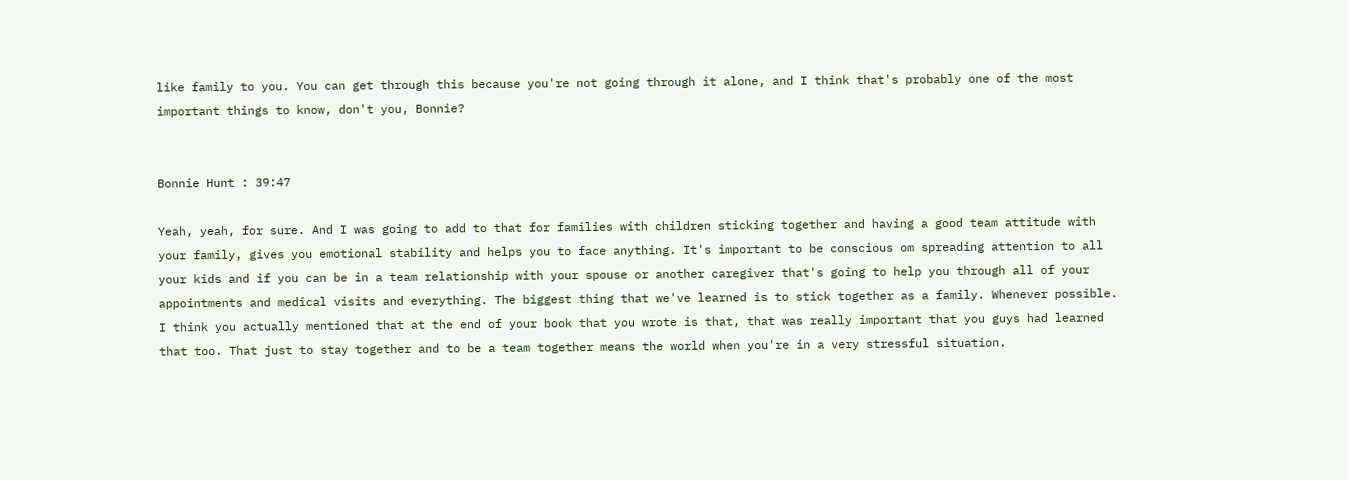like family to you. You can get through this because you're not going through it alone, and I think that's probably one of the most important things to know, don't you, Bonnie?


Bonnie Hunt : 39:47

Yeah, yeah, for sure. And I was going to add to that for families with children sticking together and having a good team attitude with your family, gives you emotional stability and helps you to face anything. It's important to be conscious om spreading attention to all your kids and if you can be in a team relationship with your spouse or another caregiver that's going to help you through all of your appointments and medical visits and everything. The biggest thing that we've learned is to stick together as a family. Whenever possible. I think you actually mentioned that at the end of your book that you wrote is that, that was really important that you guys had learned that too. That just to stay together and to be a team together means the world when you're in a very stressful situation.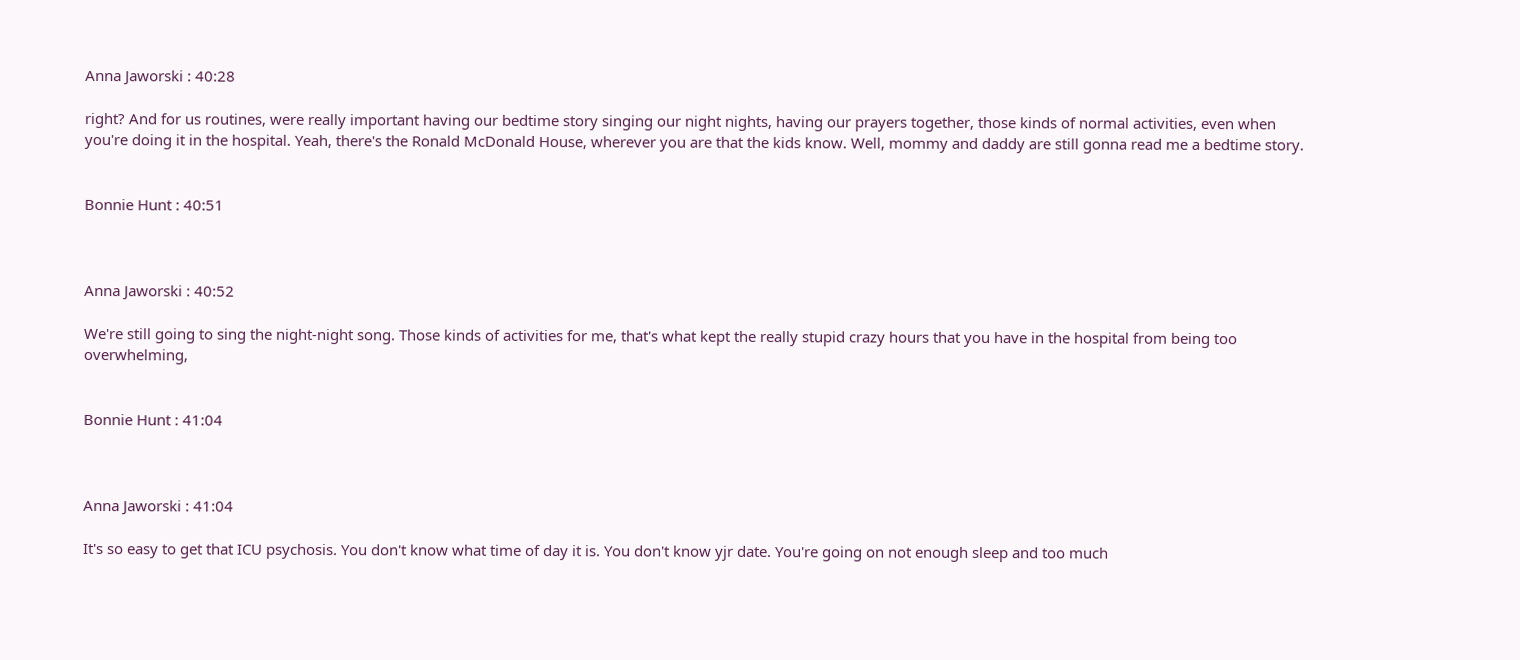Anna Jaworski : 40:28

right? And for us routines, were really important having our bedtime story singing our night nights, having our prayers together, those kinds of normal activities, even when you're doing it in the hospital. Yeah, there's the Ronald McDonald House, wherever you are that the kids know. Well, mommy and daddy are still gonna read me a bedtime story.


Bonnie Hunt : 40:51



Anna Jaworski : 40:52

We're still going to sing the night-night song. Those kinds of activities for me, that's what kept the really stupid crazy hours that you have in the hospital from being too overwhelming,


Bonnie Hunt : 41:04



Anna Jaworski : 41:04

It's so easy to get that ICU psychosis. You don't know what time of day it is. You don't know yjr date. You're going on not enough sleep and too much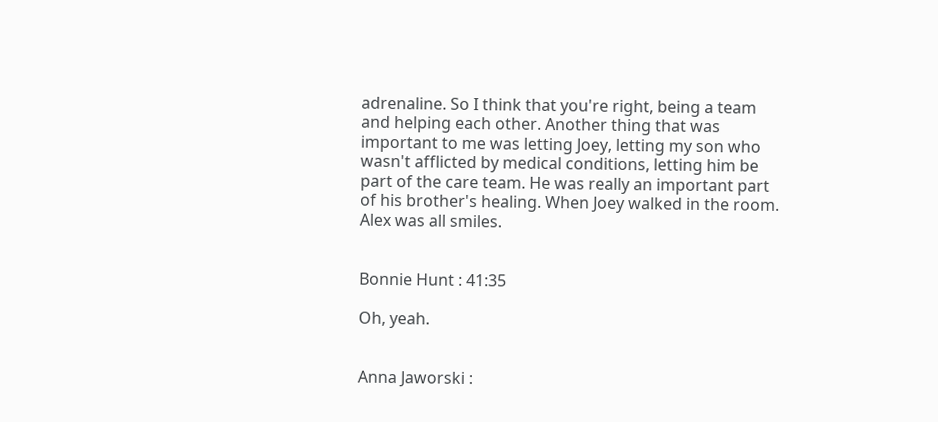adrenaline. So I think that you're right, being a team and helping each other. Another thing that was important to me was letting Joey, letting my son who wasn't afflicted by medical conditions, letting him be part of the care team. He was really an important part of his brother's healing. When Joey walked in the room. Alex was all smiles.


Bonnie Hunt : 41:35

Oh, yeah.


Anna Jaworski :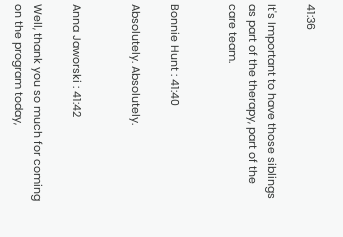41:36

It's Important to have those siblings as part of the therapy, part of the care team.


Bonnie Hunt : 41:40

Absolutely. Absolutely.


Anna Jaworski : 41:42

Well, thank you so much for coming on the program today,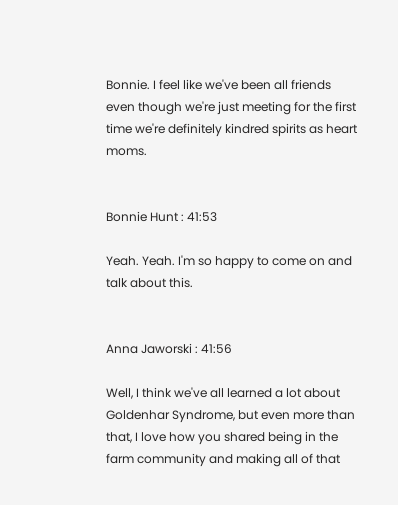Bonnie. I feel like we've been all friends even though we're just meeting for the first time we're definitely kindred spirits as heart moms.


Bonnie Hunt : 41:53

Yeah. Yeah. I'm so happy to come on and talk about this.


Anna Jaworski : 41:56

Well, I think we've all learned a lot about Goldenhar Syndrome, but even more than that, I love how you shared being in the farm community and making all of that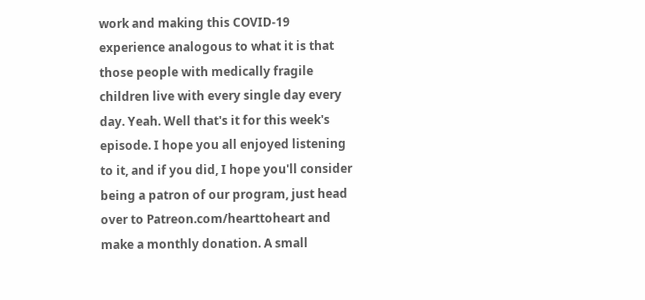work and making this COVID-19 experience analogous to what it is that those people with medically fragile children live with every single day every day. Yeah. Well that's it for this week's episode. I hope you all enjoyed listening to it, and if you did, I hope you'll consider being a patron of our program, just head over to Patreon.com/hearttoheart and make a monthly donation. A small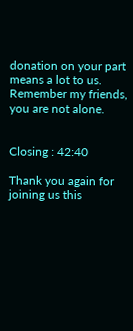donation on your part means a lot to us. Remember my friends, you are not alone.


Closing : 42:40

Thank you again for joining us this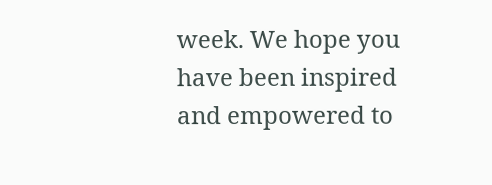week. We hope you have been inspired and empowered to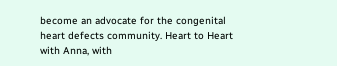become an advocate for the congenital heart defects community. Heart to Heart with Anna, with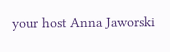your host Anna Jaworski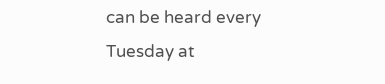can be heard every Tuesday at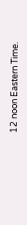12 noon Eastern Time.